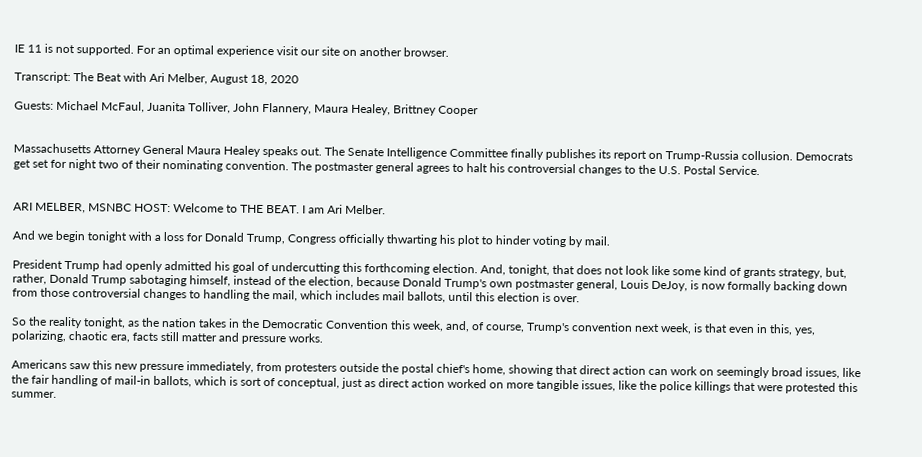IE 11 is not supported. For an optimal experience visit our site on another browser.

Transcript: The Beat with Ari Melber, August 18, 2020

Guests: Michael McFaul, Juanita Tolliver, John Flannery, Maura Healey, Brittney Cooper


Massachusetts Attorney General Maura Healey speaks out. The Senate Intelligence Committee finally publishes its report on Trump-Russia collusion. Democrats get set for night two of their nominating convention. The postmaster general agrees to halt his controversial changes to the U.S. Postal Service.


ARI MELBER, MSNBC HOST: Welcome to THE BEAT. I am Ari Melber.

And we begin tonight with a loss for Donald Trump, Congress officially thwarting his plot to hinder voting by mail.

President Trump had openly admitted his goal of undercutting this forthcoming election. And, tonight, that does not look like some kind of grants strategy, but, rather, Donald Trump sabotaging himself, instead of the election, because Donald Trump's own postmaster general, Louis DeJoy, is now formally backing down from those controversial changes to handling the mail, which includes mail ballots, until this election is over.

So the reality tonight, as the nation takes in the Democratic Convention this week, and, of course, Trump's convention next week, is that even in this, yes, polarizing, chaotic era, facts still matter and pressure works.

Americans saw this new pressure immediately, from protesters outside the postal chief's home, showing that direct action can work on seemingly broad issues, like the fair handling of mail-in ballots, which is sort of conceptual, just as direct action worked on more tangible issues, like the police killings that were protested this summer.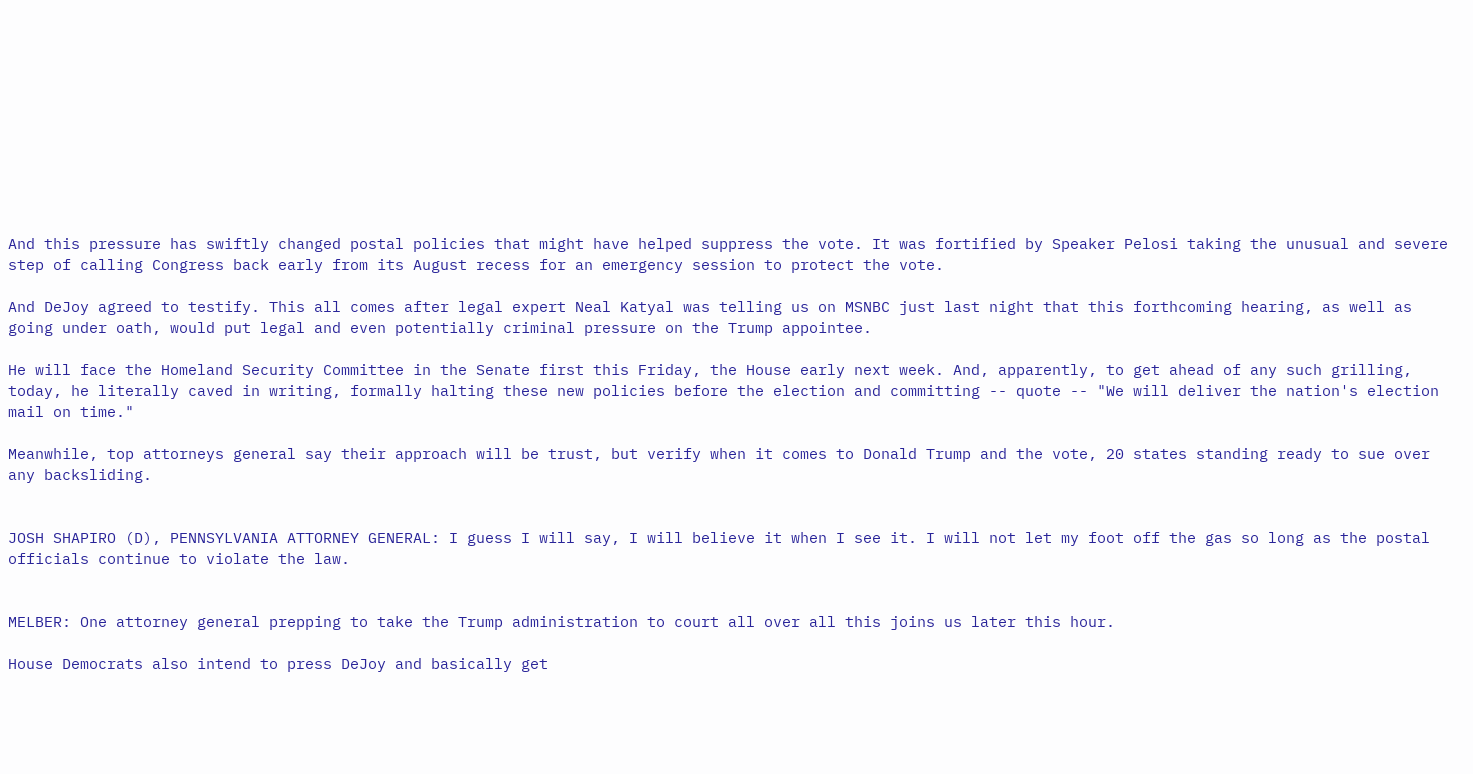And this pressure has swiftly changed postal policies that might have helped suppress the vote. It was fortified by Speaker Pelosi taking the unusual and severe step of calling Congress back early from its August recess for an emergency session to protect the vote.

And DeJoy agreed to testify. This all comes after legal expert Neal Katyal was telling us on MSNBC just last night that this forthcoming hearing, as well as going under oath, would put legal and even potentially criminal pressure on the Trump appointee.

He will face the Homeland Security Committee in the Senate first this Friday, the House early next week. And, apparently, to get ahead of any such grilling, today, he literally caved in writing, formally halting these new policies before the election and committing -- quote -- "We will deliver the nation's election mail on time."

Meanwhile, top attorneys general say their approach will be trust, but verify when it comes to Donald Trump and the vote, 20 states standing ready to sue over any backsliding.


JOSH SHAPIRO (D), PENNSYLVANIA ATTORNEY GENERAL: I guess I will say, I will believe it when I see it. I will not let my foot off the gas so long as the postal officials continue to violate the law.


MELBER: One attorney general prepping to take the Trump administration to court all over all this joins us later this hour.

House Democrats also intend to press DeJoy and basically get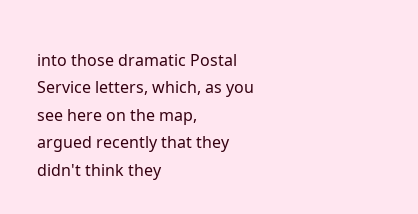into those dramatic Postal Service letters, which, as you see here on the map, argued recently that they didn't think they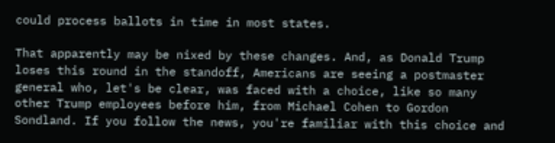could process ballots in time in most states.

That apparently may be nixed by these changes. And, as Donald Trump loses this round in the standoff, Americans are seeing a postmaster general who, let's be clear, was faced with a choice, like so many other Trump employees before him, from Michael Cohen to Gordon Sondland. If you follow the news, you're familiar with this choice and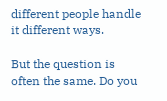different people handle it different ways.

But the question is often the same. Do you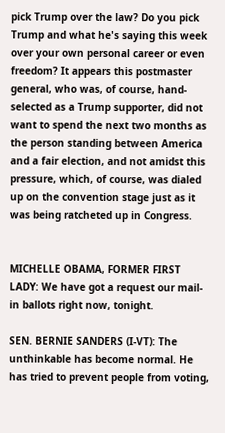pick Trump over the law? Do you pick Trump and what he's saying this week over your own personal career or even freedom? It appears this postmaster general, who was, of course, hand-selected as a Trump supporter, did not want to spend the next two months as the person standing between America and a fair election, and not amidst this pressure, which, of course, was dialed up on the convention stage just as it was being ratcheted up in Congress.


MICHELLE OBAMA, FORMER FIRST LADY: We have got a request our mail-in ballots right now, tonight.

SEN. BERNIE SANDERS (I-VT): The unthinkable has become normal. He has tried to prevent people from voting,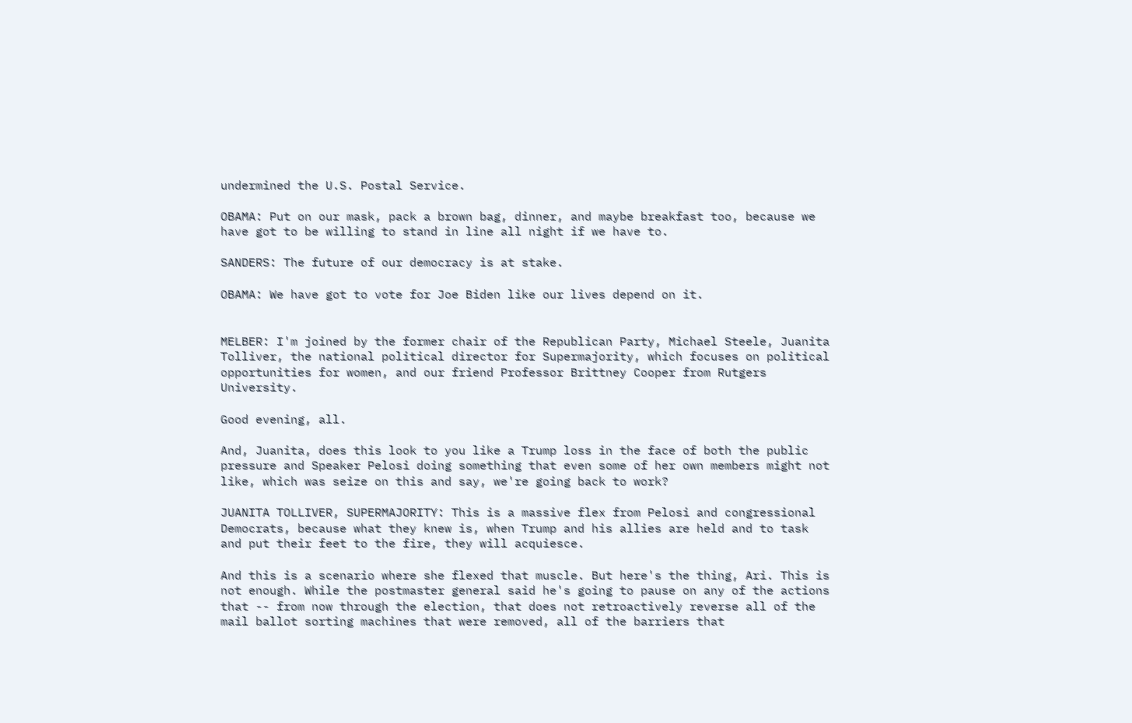undermined the U.S. Postal Service.

OBAMA: Put on our mask, pack a brown bag, dinner, and maybe breakfast too, because we have got to be willing to stand in line all night if we have to.

SANDERS: The future of our democracy is at stake.

OBAMA: We have got to vote for Joe Biden like our lives depend on it.


MELBER: I'm joined by the former chair of the Republican Party, Michael Steele, Juanita Tolliver, the national political director for Supermajority, which focuses on political opportunities for women, and our friend Professor Brittney Cooper from Rutgers University.

Good evening, all.

And, Juanita, does this look to you like a Trump loss in the face of both the public pressure and Speaker Pelosi doing something that even some of her own members might not like, which was seize on this and say, we're going back to work?

JUANITA TOLLIVER, SUPERMAJORITY: This is a massive flex from Pelosi and congressional Democrats, because what they knew is, when Trump and his allies are held and to task and put their feet to the fire, they will acquiesce.

And this is a scenario where she flexed that muscle. But here's the thing, Ari. This is not enough. While the postmaster general said he's going to pause on any of the actions that -- from now through the election, that does not retroactively reverse all of the mail ballot sorting machines that were removed, all of the barriers that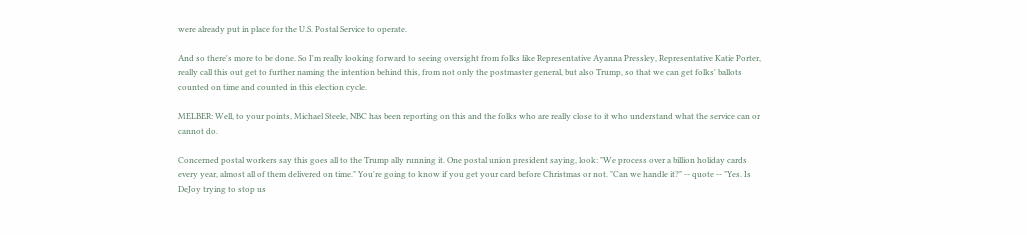were already put in place for the U.S. Postal Service to operate.

And so there's more to be done. So I'm really looking forward to seeing oversight from folks like Representative Ayanna Pressley, Representative Katie Porter, really call this out get to further naming the intention behind this, from not only the postmaster general, but also Trump, so that we can get folks' ballots counted on time and counted in this election cycle.

MELBER: Well, to your points, Michael Steele, NBC has been reporting on this and the folks who are really close to it who understand what the service can or cannot do.

Concerned postal workers say this goes all to the Trump ally running it. One postal union president saying, look: "We process over a billion holiday cards every year, almost all of them delivered on time." You're going to know if you get your card before Christmas or not. "Can we handle it?" -- quote -- "Yes. Is DeJoy trying to stop us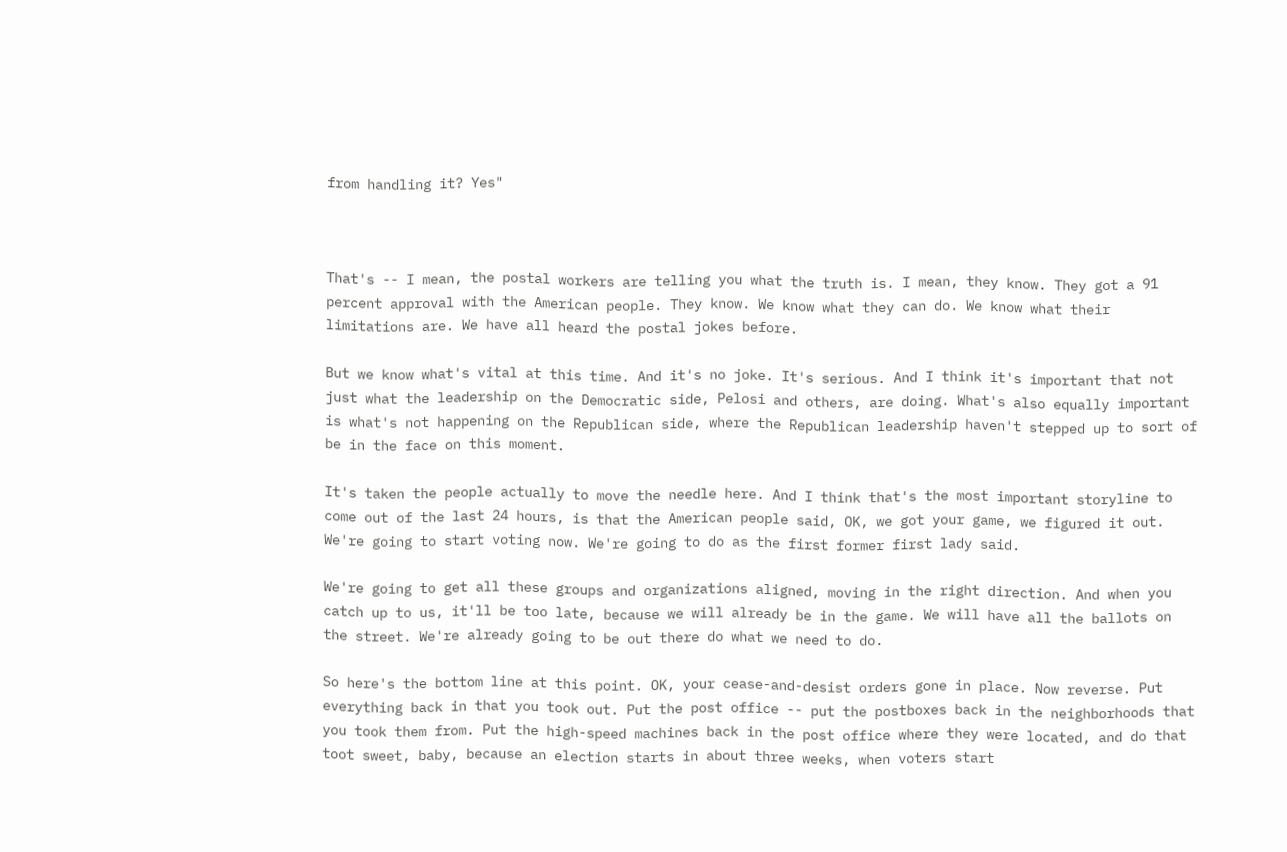from handling it? Yes"



That's -- I mean, the postal workers are telling you what the truth is. I mean, they know. They got a 91 percent approval with the American people. They know. We know what they can do. We know what their limitations are. We have all heard the postal jokes before.

But we know what's vital at this time. And it's no joke. It's serious. And I think it's important that not just what the leadership on the Democratic side, Pelosi and others, are doing. What's also equally important is what's not happening on the Republican side, where the Republican leadership haven't stepped up to sort of be in the face on this moment.

It's taken the people actually to move the needle here. And I think that's the most important storyline to come out of the last 24 hours, is that the American people said, OK, we got your game, we figured it out. We're going to start voting now. We're going to do as the first former first lady said.

We're going to get all these groups and organizations aligned, moving in the right direction. And when you catch up to us, it'll be too late, because we will already be in the game. We will have all the ballots on the street. We're already going to be out there do what we need to do.

So here's the bottom line at this point. OK, your cease-and-desist orders gone in place. Now reverse. Put everything back in that you took out. Put the post office -- put the postboxes back in the neighborhoods that you took them from. Put the high-speed machines back in the post office where they were located, and do that toot sweet, baby, because an election starts in about three weeks, when voters start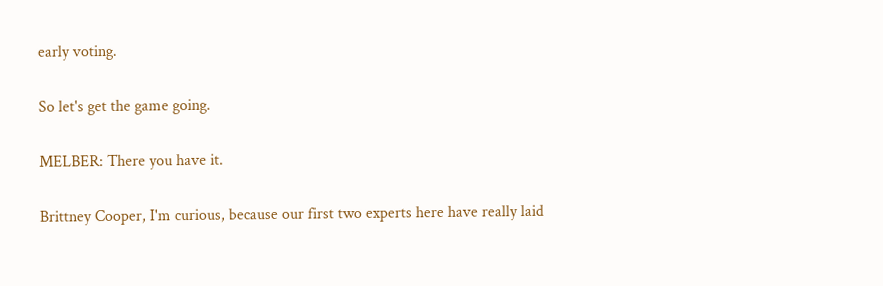early voting.

So let's get the game going.

MELBER: There you have it.

Brittney Cooper, I'm curious, because our first two experts here have really laid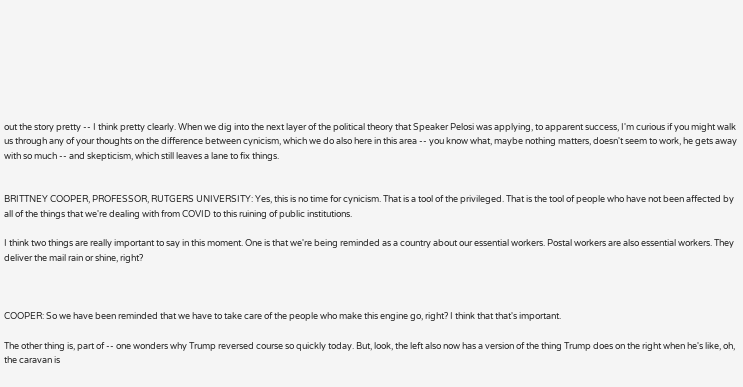out the story pretty -- I think pretty clearly. When we dig into the next layer of the political theory that Speaker Pelosi was applying, to apparent success, I'm curious if you might walk us through any of your thoughts on the difference between cynicism, which we do also here in this area -- you know what, maybe nothing matters, doesn't seem to work, he gets away with so much -- and skepticism, which still leaves a lane to fix things.


BRITTNEY COOPER, PROFESSOR, RUTGERS UNIVERSITY: Yes, this is no time for cynicism. That is a tool of the privileged. That is the tool of people who have not been affected by all of the things that we're dealing with from COVID to this ruining of public institutions.

I think two things are really important to say in this moment. One is that we're being reminded as a country about our essential workers. Postal workers are also essential workers. They deliver the mail rain or shine, right?



COOPER: So we have been reminded that we have to take care of the people who make this engine go, right? I think that that's important.

The other thing is, part of -- one wonders why Trump reversed course so quickly today. But, look, the left also now has a version of the thing Trump does on the right when he's like, oh, the caravan is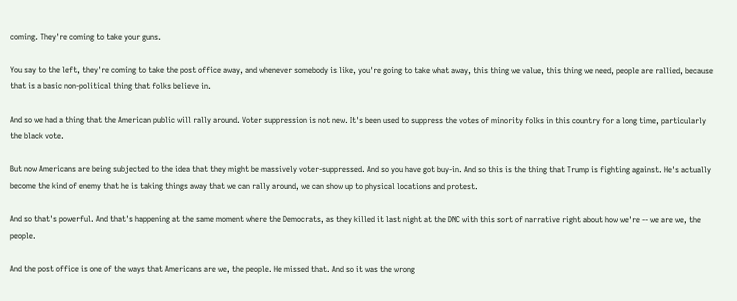coming. They're coming to take your guns.

You say to the left, they're coming to take the post office away, and whenever somebody is like, you're going to take what away, this thing we value, this thing we need, people are rallied, because that is a basic non-political thing that folks believe in.

And so we had a thing that the American public will rally around. Voter suppression is not new. It's been used to suppress the votes of minority folks in this country for a long time, particularly the black vote.

But now Americans are being subjected to the idea that they might be massively voter-suppressed. And so you have got buy-in. And so this is the thing that Trump is fighting against. He's actually become the kind of enemy that he is taking things away that we can rally around, we can show up to physical locations and protest.

And so that's powerful. And that's happening at the same moment where the Democrats, as they killed it last night at the DNC with this sort of narrative right about how we're -- we are we, the people.

And the post office is one of the ways that Americans are we, the people. He missed that. And so it was the wrong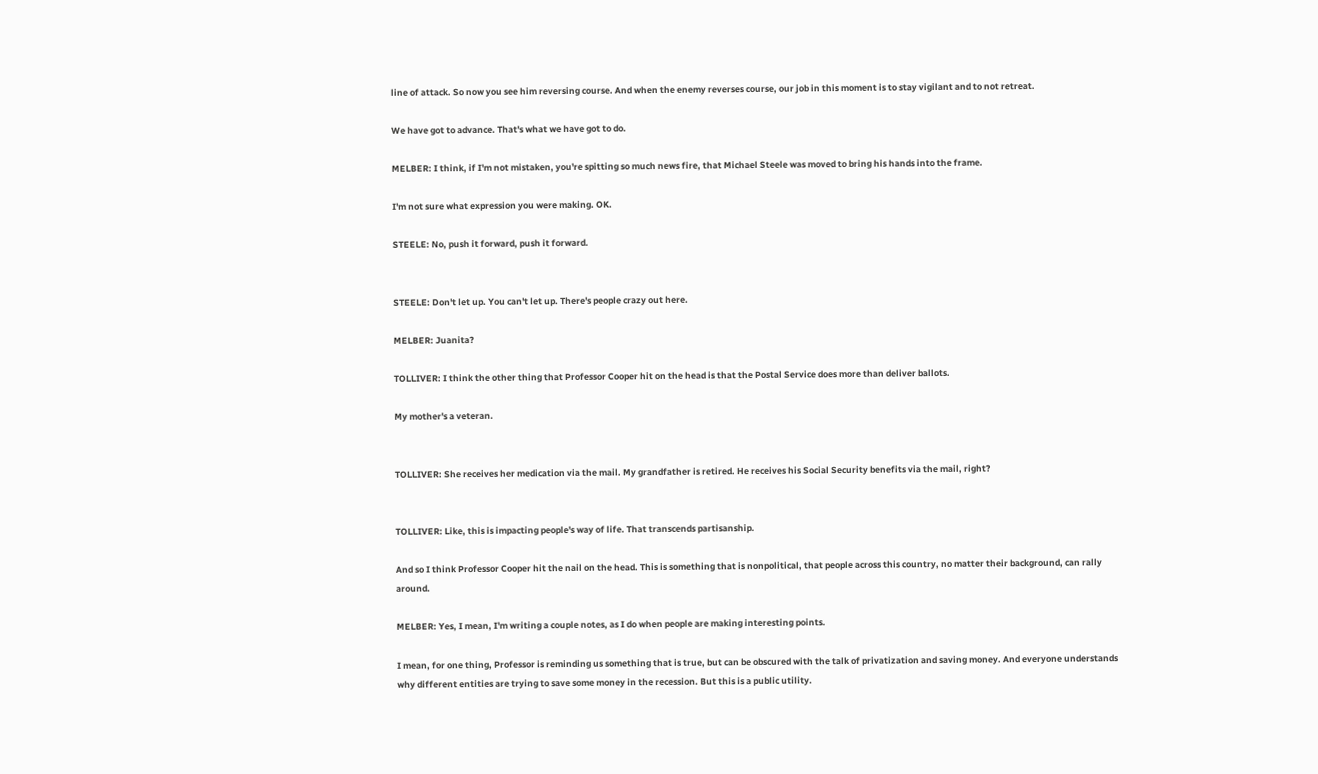line of attack. So now you see him reversing course. And when the enemy reverses course, our job in this moment is to stay vigilant and to not retreat.

We have got to advance. That's what we have got to do.

MELBER: I think, if I'm not mistaken, you're spitting so much news fire, that Michael Steele was moved to bring his hands into the frame.

I'm not sure what expression you were making. OK.

STEELE: No, push it forward, push it forward.


STEELE: Don't let up. You can't let up. There's people crazy out here.

MELBER: Juanita?

TOLLIVER: I think the other thing that Professor Cooper hit on the head is that the Postal Service does more than deliver ballots.

My mother's a veteran.


TOLLIVER: She receives her medication via the mail. My grandfather is retired. He receives his Social Security benefits via the mail, right?


TOLLIVER: Like, this is impacting people's way of life. That transcends partisanship.

And so I think Professor Cooper hit the nail on the head. This is something that is nonpolitical, that people across this country, no matter their background, can rally around.

MELBER: Yes, I mean, I'm writing a couple notes, as I do when people are making interesting points.

I mean, for one thing, Professor is reminding us something that is true, but can be obscured with the talk of privatization and saving money. And everyone understands why different entities are trying to save some money in the recession. But this is a public utility.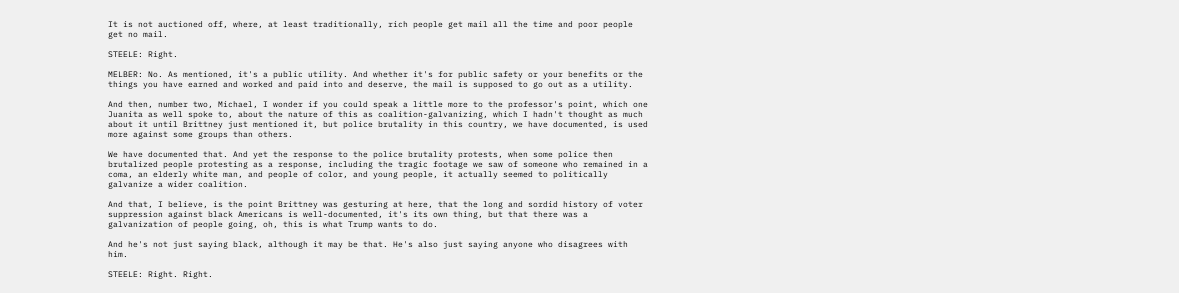It is not auctioned off, where, at least traditionally, rich people get mail all the time and poor people get no mail.

STEELE: Right.

MELBER: No. As mentioned, it's a public utility. And whether it's for public safety or your benefits or the things you have earned and worked and paid into and deserve, the mail is supposed to go out as a utility.

And then, number two, Michael, I wonder if you could speak a little more to the professor's point, which one Juanita as well spoke to, about the nature of this as coalition-galvanizing, which I hadn't thought as much about it until Brittney just mentioned it, but police brutality in this country, we have documented, is used more against some groups than others.

We have documented that. And yet the response to the police brutality protests, when some police then brutalized people protesting as a response, including the tragic footage we saw of someone who remained in a coma, an elderly white man, and people of color, and young people, it actually seemed to politically galvanize a wider coalition.

And that, I believe, is the point Brittney was gesturing at here, that the long and sordid history of voter suppression against black Americans is well-documented, it's its own thing, but that there was a galvanization of people going, oh, this is what Trump wants to do.

And he's not just saying black, although it may be that. He's also just saying anyone who disagrees with him.

STEELE: Right. Right.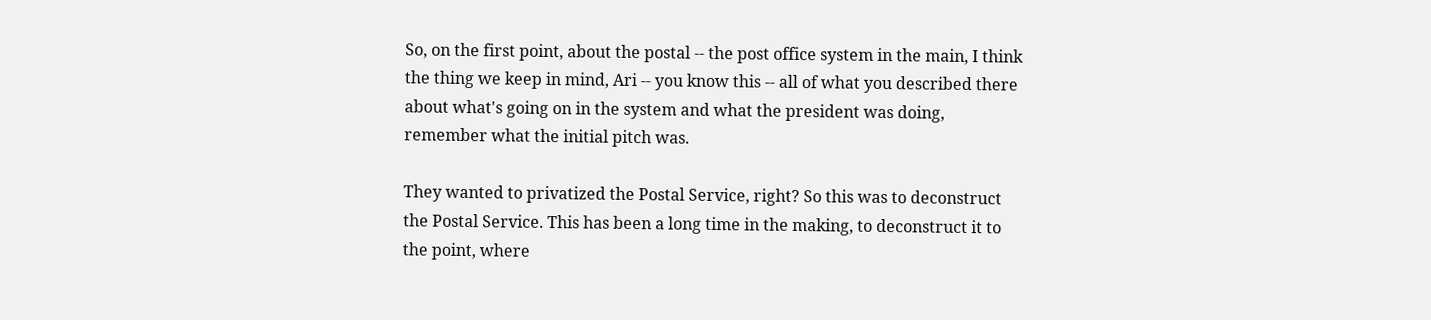So, on the first point, about the postal -- the post office system in the main, I think the thing we keep in mind, Ari -- you know this -- all of what you described there about what's going on in the system and what the president was doing, remember what the initial pitch was.

They wanted to privatized the Postal Service, right? So this was to deconstruct the Postal Service. This has been a long time in the making, to deconstruct it to the point, where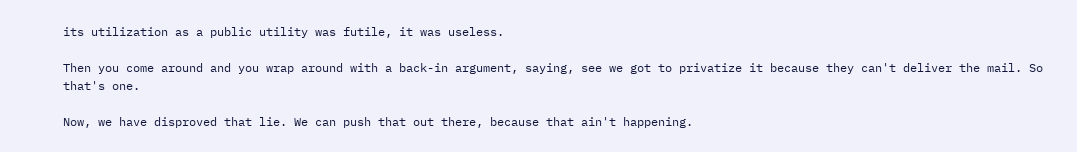its utilization as a public utility was futile, it was useless.

Then you come around and you wrap around with a back-in argument, saying, see we got to privatize it because they can't deliver the mail. So that's one.

Now, we have disproved that lie. We can push that out there, because that ain't happening.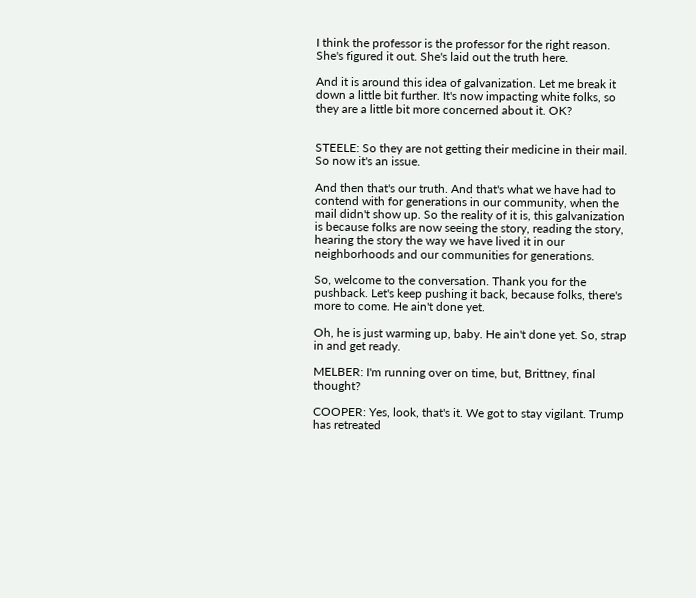I think the professor is the professor for the right reason. She's figured it out. She's laid out the truth here.

And it is around this idea of galvanization. Let me break it down a little bit further. It's now impacting white folks, so they are a little bit more concerned about it. OK?


STEELE: So they are not getting their medicine in their mail. So now it's an issue.

And then that's our truth. And that's what we have had to contend with for generations in our community, when the mail didn't show up. So the reality of it is, this galvanization is because folks are now seeing the story, reading the story, hearing the story the way we have lived it in our neighborhoods and our communities for generations.

So, welcome to the conversation. Thank you for the pushback. Let's keep pushing it back, because folks, there's more to come. He ain't done yet.

Oh, he is just warming up, baby. He ain't done yet. So, strap in and get ready.

MELBER: I'm running over on time, but, Brittney, final thought?

COOPER: Yes, look, that's it. We got to stay vigilant. Trump has retreated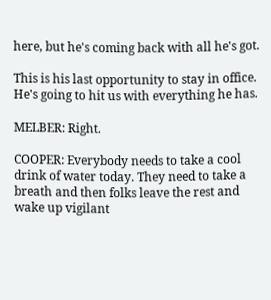here, but he's coming back with all he's got.

This is his last opportunity to stay in office. He's going to hit us with everything he has.

MELBER: Right.

COOPER: Everybody needs to take a cool drink of water today. They need to take a breath and then folks leave the rest and wake up vigilant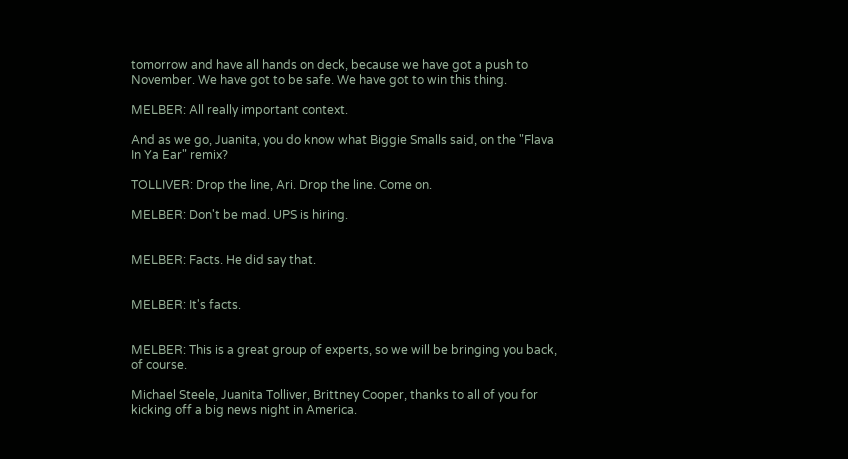tomorrow and have all hands on deck, because we have got a push to November. We have got to be safe. We have got to win this thing.

MELBER: All really important context.

And as we go, Juanita, you do know what Biggie Smalls said, on the "Flava In Ya Ear" remix?

TOLLIVER: Drop the line, Ari. Drop the line. Come on.

MELBER: Don't be mad. UPS is hiring.


MELBER: Facts. He did say that.


MELBER: It's facts.


MELBER: This is a great group of experts, so we will be bringing you back, of course.

Michael Steele, Juanita Tolliver, Brittney Cooper, thanks to all of you for kicking off a big news night in America.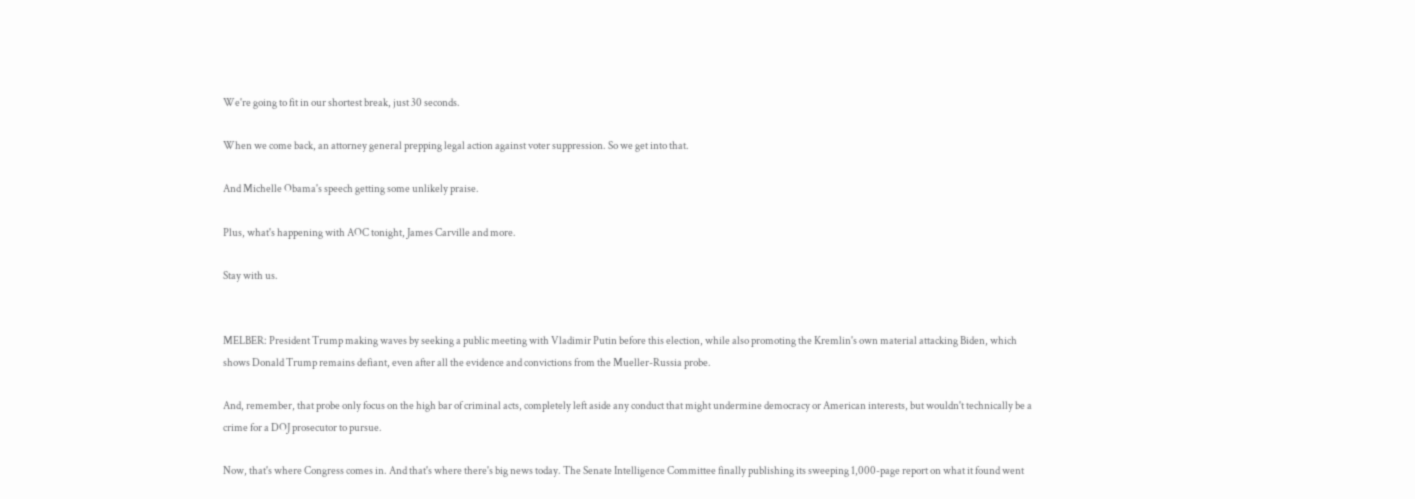We're going to fit in our shortest break, just 30 seconds.

When we come back, an attorney general prepping legal action against voter suppression. So we get into that.

And Michelle Obama's speech getting some unlikely praise.

Plus, what's happening with AOC tonight, James Carville and more.

Stay with us.


MELBER: President Trump making waves by seeking a public meeting with Vladimir Putin before this election, while also promoting the Kremlin's own material attacking Biden, which shows Donald Trump remains defiant, even after all the evidence and convictions from the Mueller-Russia probe.

And, remember, that probe only focus on the high bar of criminal acts, completely left aside any conduct that might undermine democracy or American interests, but wouldn't technically be a crime for a DOJ prosecutor to pursue.

Now, that's where Congress comes in. And that's where there's big news today. The Senate Intelligence Committee finally publishing its sweeping 1,000-page report on what it found went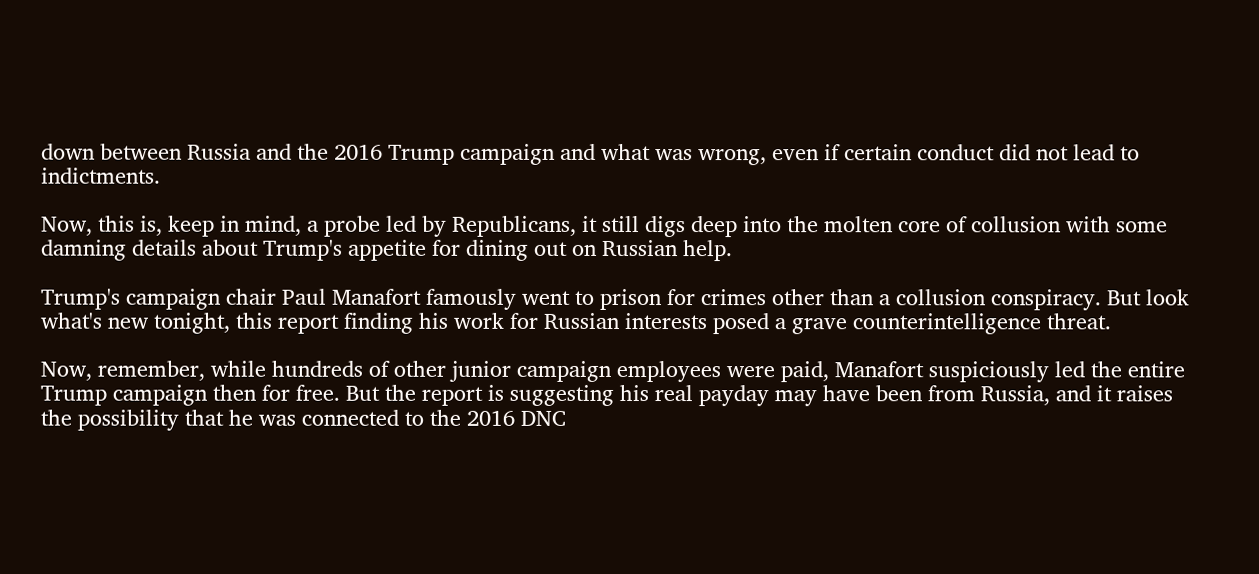down between Russia and the 2016 Trump campaign and what was wrong, even if certain conduct did not lead to indictments.

Now, this is, keep in mind, a probe led by Republicans, it still digs deep into the molten core of collusion with some damning details about Trump's appetite for dining out on Russian help.

Trump's campaign chair Paul Manafort famously went to prison for crimes other than a collusion conspiracy. But look what's new tonight, this report finding his work for Russian interests posed a grave counterintelligence threat.

Now, remember, while hundreds of other junior campaign employees were paid, Manafort suspiciously led the entire Trump campaign then for free. But the report is suggesting his real payday may have been from Russia, and it raises the possibility that he was connected to the 2016 DNC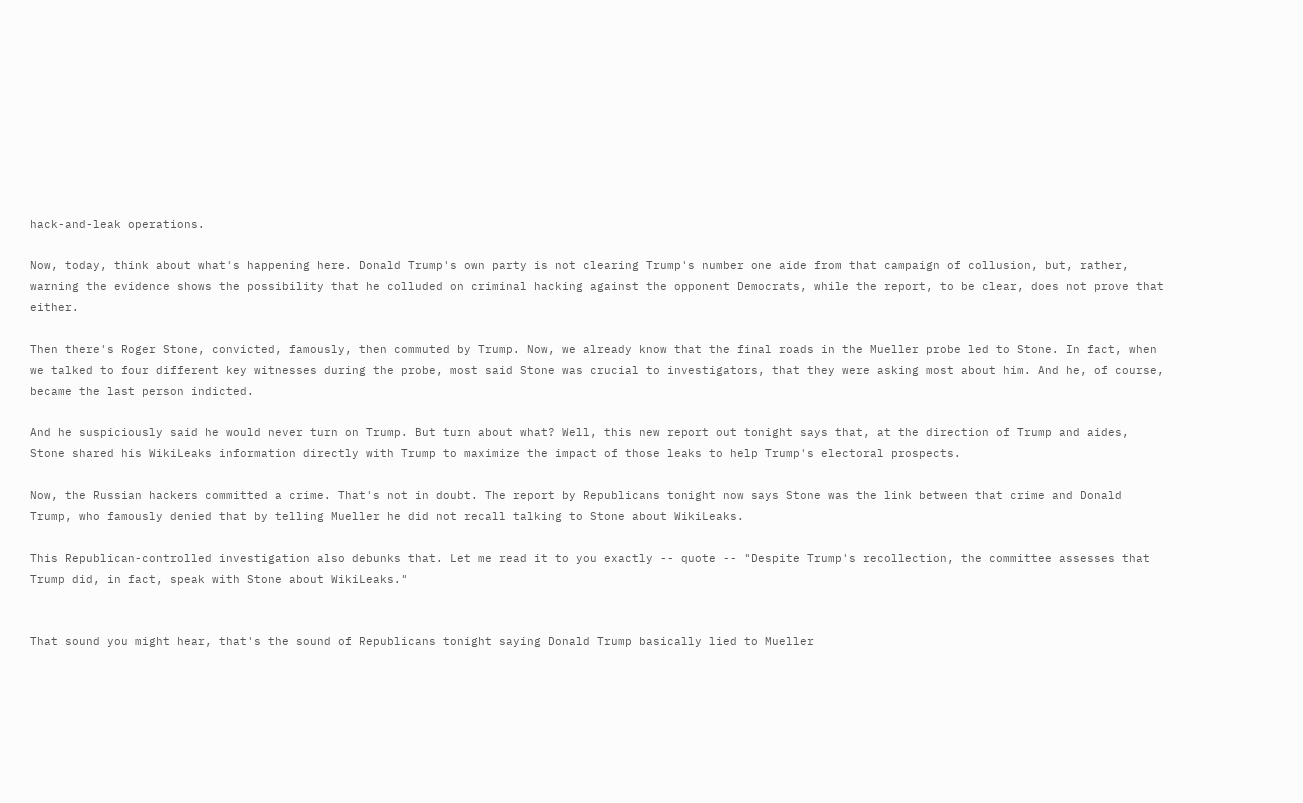hack-and-leak operations.

Now, today, think about what's happening here. Donald Trump's own party is not clearing Trump's number one aide from that campaign of collusion, but, rather, warning the evidence shows the possibility that he colluded on criminal hacking against the opponent Democrats, while the report, to be clear, does not prove that either.

Then there's Roger Stone, convicted, famously, then commuted by Trump. Now, we already know that the final roads in the Mueller probe led to Stone. In fact, when we talked to four different key witnesses during the probe, most said Stone was crucial to investigators, that they were asking most about him. And he, of course, became the last person indicted.

And he suspiciously said he would never turn on Trump. But turn about what? Well, this new report out tonight says that, at the direction of Trump and aides, Stone shared his WikiLeaks information directly with Trump to maximize the impact of those leaks to help Trump's electoral prospects.

Now, the Russian hackers committed a crime. That's not in doubt. The report by Republicans tonight now says Stone was the link between that crime and Donald Trump, who famously denied that by telling Mueller he did not recall talking to Stone about WikiLeaks.

This Republican-controlled investigation also debunks that. Let me read it to you exactly -- quote -- "Despite Trump's recollection, the committee assesses that Trump did, in fact, speak with Stone about WikiLeaks."


That sound you might hear, that's the sound of Republicans tonight saying Donald Trump basically lied to Mueller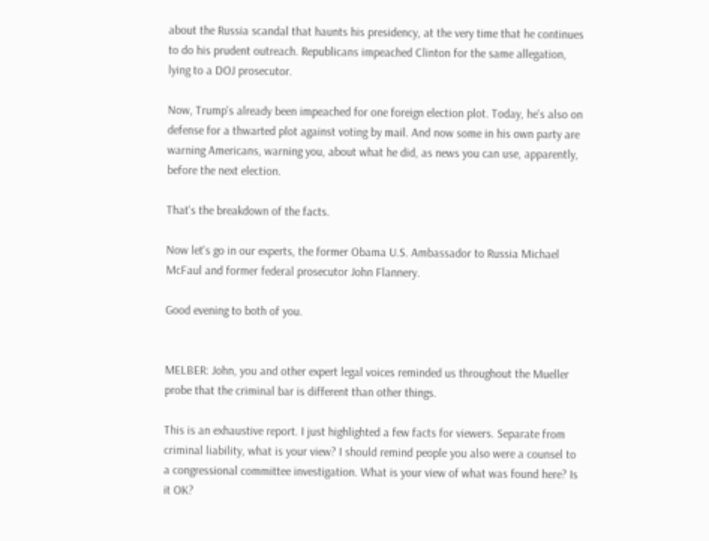about the Russia scandal that haunts his presidency, at the very time that he continues to do his prudent outreach. Republicans impeached Clinton for the same allegation, lying to a DOJ prosecutor.

Now, Trump's already been impeached for one foreign election plot. Today, he's also on defense for a thwarted plot against voting by mail. And now some in his own party are warning Americans, warning you, about what he did, as news you can use, apparently, before the next election.

That's the breakdown of the facts.

Now let's go in our experts, the former Obama U.S. Ambassador to Russia Michael McFaul and former federal prosecutor John Flannery.

Good evening to both of you.


MELBER: John, you and other expert legal voices reminded us throughout the Mueller probe that the criminal bar is different than other things.

This is an exhaustive report. I just highlighted a few facts for viewers. Separate from criminal liability, what is your view? I should remind people you also were a counsel to a congressional committee investigation. What is your view of what was found here? Is it OK?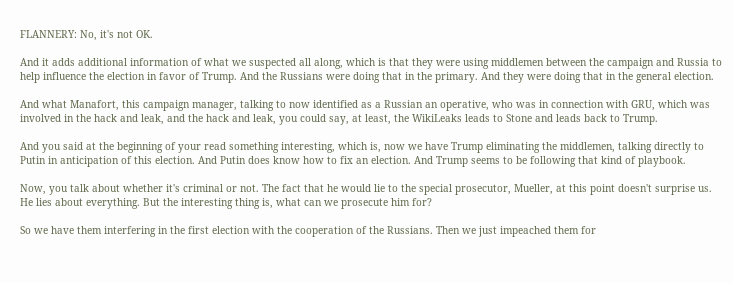FLANNERY: No, it's not OK.

And it adds additional information of what we suspected all along, which is that they were using middlemen between the campaign and Russia to help influence the election in favor of Trump. And the Russians were doing that in the primary. And they were doing that in the general election.

And what Manafort, this campaign manager, talking to now identified as a Russian an operative, who was in connection with GRU, which was involved in the hack and leak, and the hack and leak, you could say, at least, the WikiLeaks leads to Stone and leads back to Trump.

And you said at the beginning of your read something interesting, which is, now we have Trump eliminating the middlemen, talking directly to Putin in anticipation of this election. And Putin does know how to fix an election. And Trump seems to be following that kind of playbook.

Now, you talk about whether it's criminal or not. The fact that he would lie to the special prosecutor, Mueller, at this point doesn't surprise us. He lies about everything. But the interesting thing is, what can we prosecute him for?

So we have them interfering in the first election with the cooperation of the Russians. Then we just impeached them for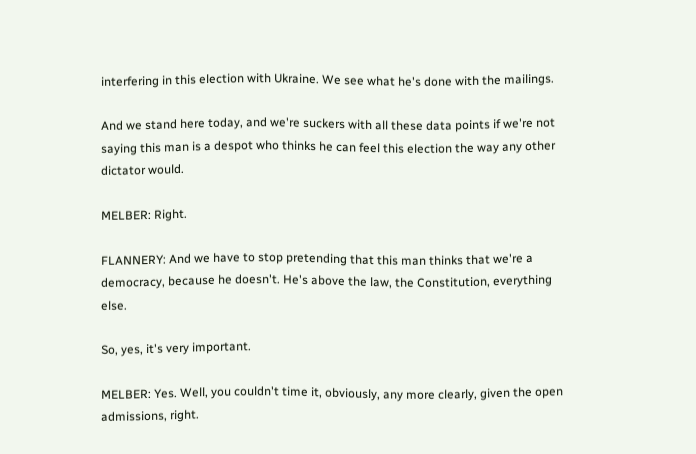interfering in this election with Ukraine. We see what he's done with the mailings.

And we stand here today, and we're suckers with all these data points if we're not saying this man is a despot who thinks he can feel this election the way any other dictator would.

MELBER: Right.

FLANNERY: And we have to stop pretending that this man thinks that we're a democracy, because he doesn't. He's above the law, the Constitution, everything else.

So, yes, it's very important.

MELBER: Yes. Well, you couldn't time it, obviously, any more clearly, given the open admissions, right.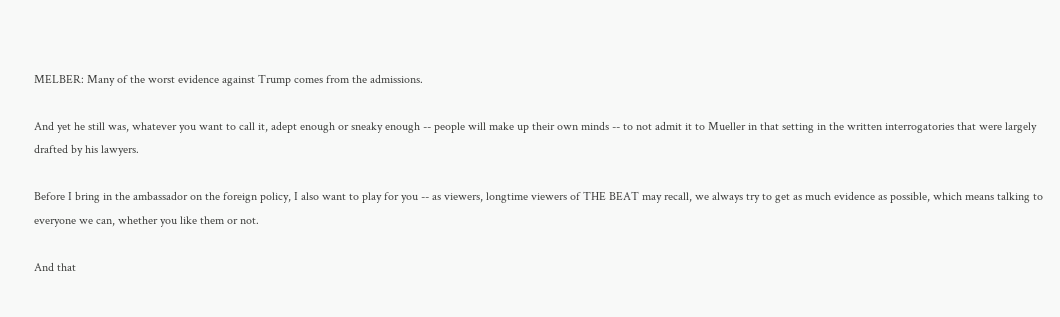MELBER: Many of the worst evidence against Trump comes from the admissions.

And yet he still was, whatever you want to call it, adept enough or sneaky enough -- people will make up their own minds -- to not admit it to Mueller in that setting in the written interrogatories that were largely drafted by his lawyers.

Before I bring in the ambassador on the foreign policy, I also want to play for you -- as viewers, longtime viewers of THE BEAT may recall, we always try to get as much evidence as possible, which means talking to everyone we can, whether you like them or not.

And that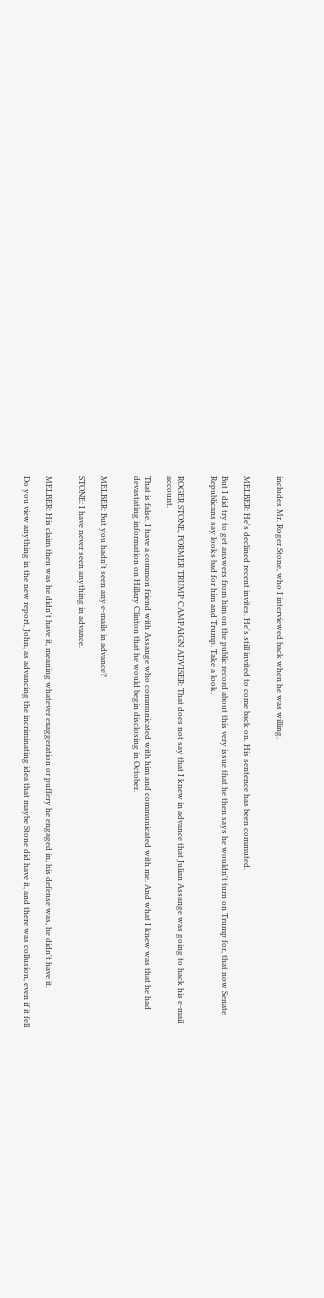includes Mr. Roger Stone, who I interviewed back when he was willing.


MELBER: He's declined recent invites. He's still invited to come back on. His sentence has been commuted.

But I did try to get answers from him on the public record about this very issue that he then says he wouldn't turn on Trump for, that now Senate Republicans say looks bad for him and Trump. Take a look.


ROGER STONE, FORMER TRUMP CAMPAIGN ADVISER: That does not say that I knew in advance that Julian Assange was going to hack his e-mail account.

That is false. I have a common friend with Assange who communicated with him and communicated with me. And what I knew was that he had devastating information on Hillary Clinton that he would begin disclosing in October.


MELBER: But you hadn't seen any e-mails in advance?

STONE: I have never seen anything in advance.


MELBER: His claim then was he didn't have it, meaning whatever exaggeration or puffery he engaged in, his defense was, he didn't have it.

Do you view anything in the new report, John, as advancing the incriminating idea that maybe Stone did have it, and there was collusion, even if it fell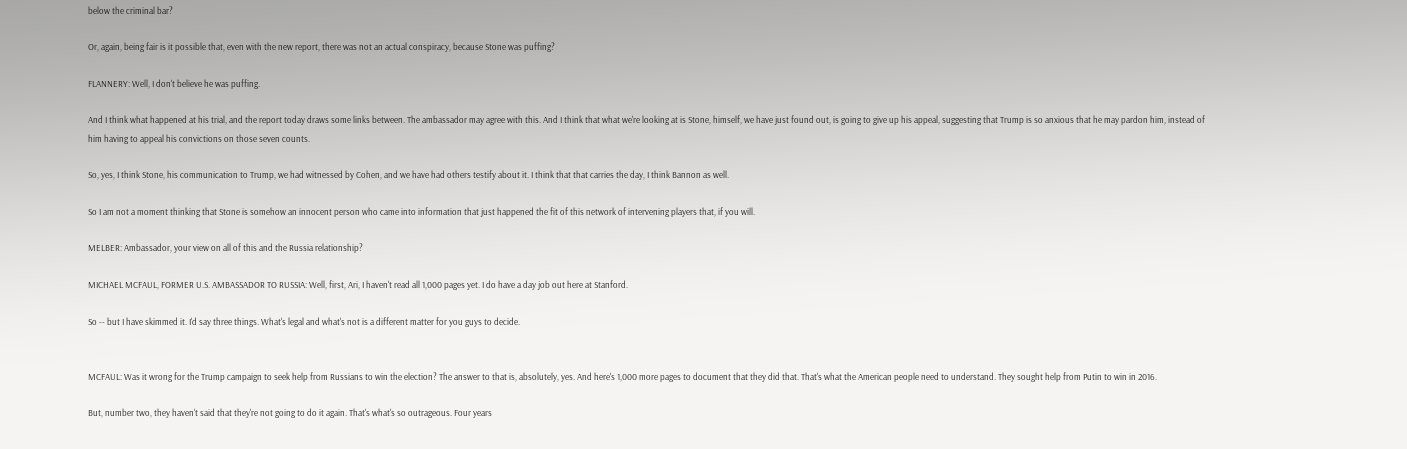below the criminal bar?

Or, again, being fair is it possible that, even with the new report, there was not an actual conspiracy, because Stone was puffing?

FLANNERY: Well, I don't believe he was puffing.

And I think what happened at his trial, and the report today draws some links between. The ambassador may agree with this. And I think that what we're looking at is Stone, himself, we have just found out, is going to give up his appeal, suggesting that Trump is so anxious that he may pardon him, instead of him having to appeal his convictions on those seven counts.

So, yes, I think Stone, his communication to Trump, we had witnessed by Cohen, and we have had others testify about it. I think that that carries the day, I think Bannon as well.

So I am not a moment thinking that Stone is somehow an innocent person who came into information that just happened the fit of this network of intervening players that, if you will.

MELBER: Ambassador, your view on all of this and the Russia relationship?

MICHAEL MCFAUL, FORMER U.S. AMBASSADOR TO RUSSIA: Well, first, Ari, I haven't read all 1,000 pages yet. I do have a day job out here at Stanford.

So -- but I have skimmed it. I'd say three things. What's legal and what's not is a different matter for you guys to decide.


MCFAUL: Was it wrong for the Trump campaign to seek help from Russians to win the election? The answer to that is, absolutely, yes. And here's 1,000 more pages to document that they did that. That's what the American people need to understand. They sought help from Putin to win in 2016.

But, number two, they haven't said that they're not going to do it again. That's what's so outrageous. Four years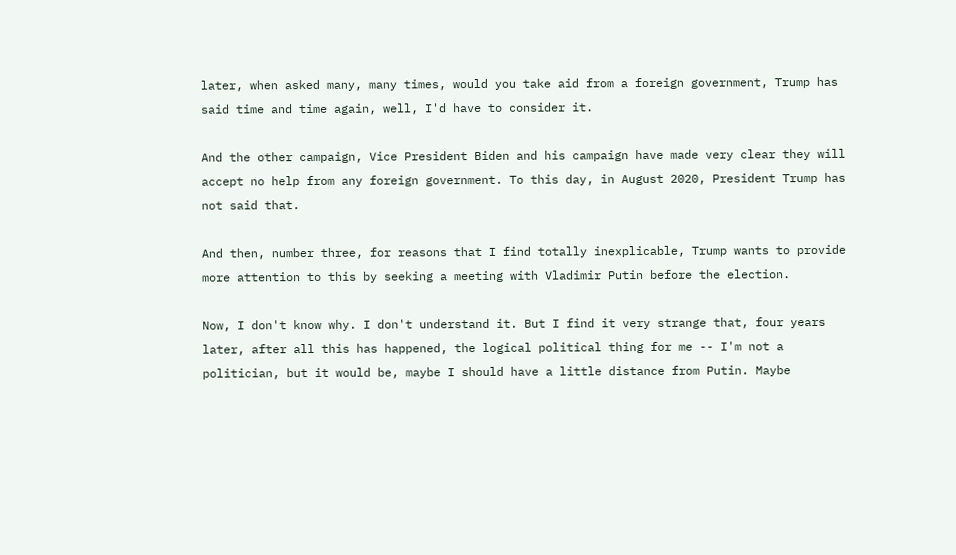later, when asked many, many times, would you take aid from a foreign government, Trump has said time and time again, well, I'd have to consider it.

And the other campaign, Vice President Biden and his campaign have made very clear they will accept no help from any foreign government. To this day, in August 2020, President Trump has not said that.

And then, number three, for reasons that I find totally inexplicable, Trump wants to provide more attention to this by seeking a meeting with Vladimir Putin before the election.

Now, I don't know why. I don't understand it. But I find it very strange that, four years later, after all this has happened, the logical political thing for me -- I'm not a politician, but it would be, maybe I should have a little distance from Putin. Maybe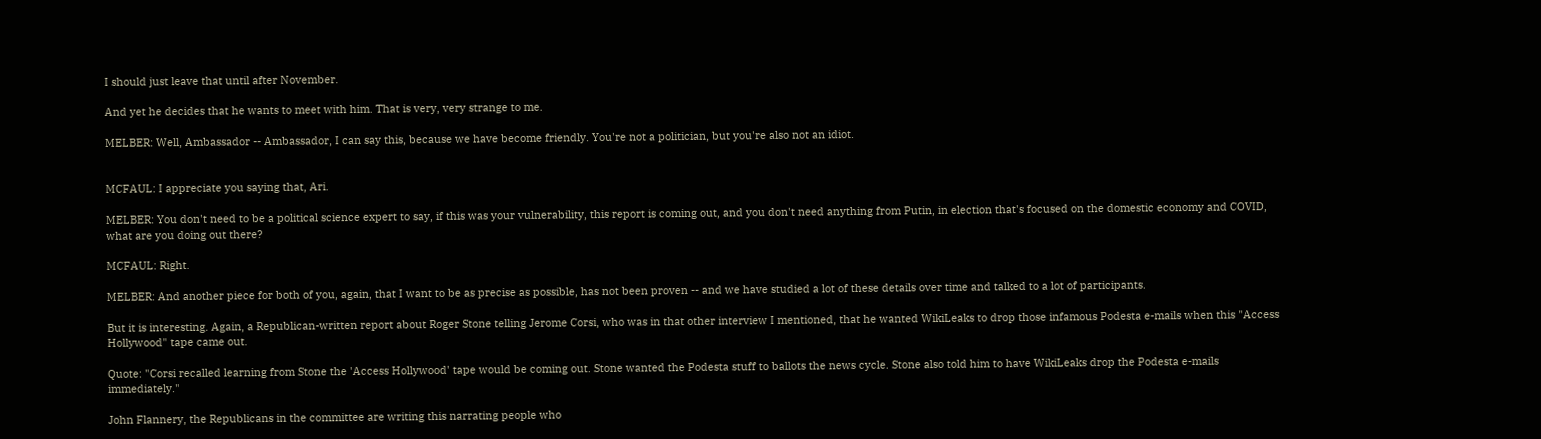I should just leave that until after November.

And yet he decides that he wants to meet with him. That is very, very strange to me.

MELBER: Well, Ambassador -- Ambassador, I can say this, because we have become friendly. You're not a politician, but you're also not an idiot.


MCFAUL: I appreciate you saying that, Ari.

MELBER: You don't need to be a political science expert to say, if this was your vulnerability, this report is coming out, and you don't need anything from Putin, in election that's focused on the domestic economy and COVID, what are you doing out there?

MCFAUL: Right.

MELBER: And another piece for both of you, again, that I want to be as precise as possible, has not been proven -- and we have studied a lot of these details over time and talked to a lot of participants.

But it is interesting. Again, a Republican-written report about Roger Stone telling Jerome Corsi, who was in that other interview I mentioned, that he wanted WikiLeaks to drop those infamous Podesta e-mails when this "Access Hollywood" tape came out.

Quote: "Corsi recalled learning from Stone the 'Access Hollywood' tape would be coming out. Stone wanted the Podesta stuff to ballots the news cycle. Stone also told him to have WikiLeaks drop the Podesta e-mails immediately."

John Flannery, the Republicans in the committee are writing this narrating people who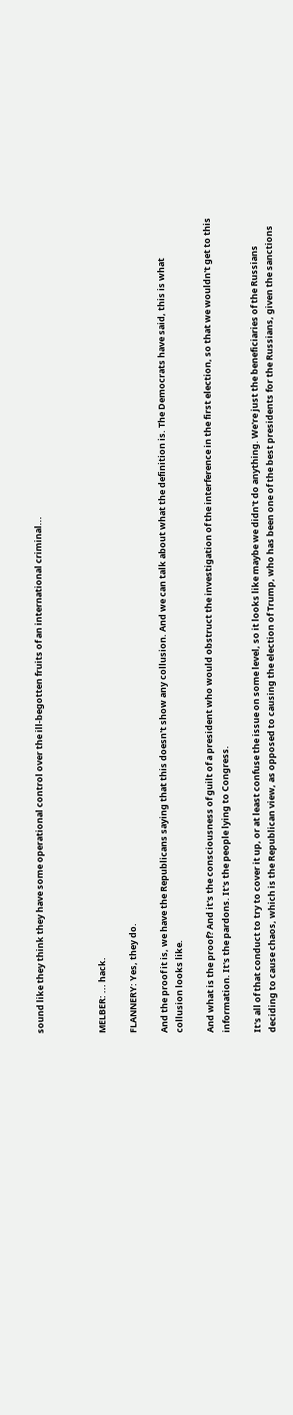sound like they think they have some operational control over the ill-begotten fruits of an international criminal...



MELBER: ... hack.

FLANNERY: Yes, they do.

And the proof it is, we have the Republicans saying that this doesn't show any collusion. And we can talk about what the definition is. The Democrats have said, this is what collusion looks like.

And what is the proof? And it's the consciousness of guilt of a president who would obstruct the investigation of the interference in the first election, so that we wouldn't get to this information. It's the pardons. It's the people lying to Congress.

It's all of that conduct to try to cover it up, or at least confuse the issue on some level, so it looks like maybe we didn't do anything. We're just the beneficiaries of the Russians deciding to cause chaos, which is the Republican view, as opposed to causing the election of Trump, who has been one of the best presidents for the Russians, given the sanctions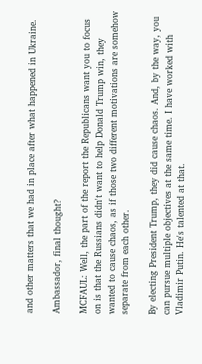and other matters that we had in place after what happened in Ukraine.

Ambassador, final thought?

MCFAUL: Well, the part of the report the Republicans want you to focus on is that the Russians didn't want to help Donald Trump win, they wanted to cause chaos, as if those two different motivations are somehow separate from each other.

By electing President Trump, they did cause chaos. And, by the way, you can pursue multiple objectives at the same time. I have worked with Vladimir Putin. He's talented at that.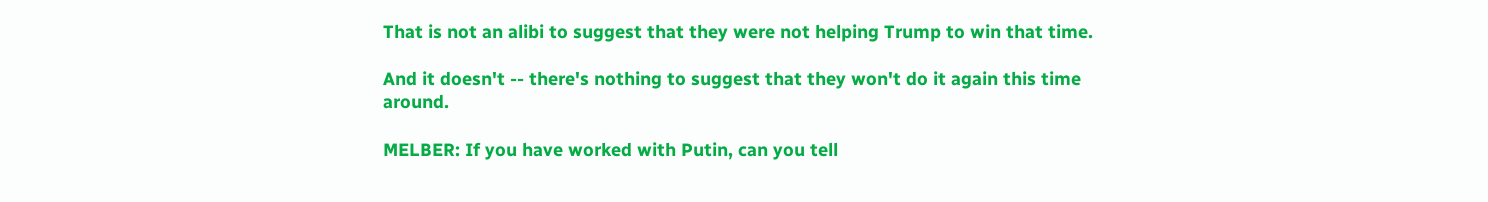That is not an alibi to suggest that they were not helping Trump to win that time.

And it doesn't -- there's nothing to suggest that they won't do it again this time around.

MELBER: If you have worked with Putin, can you tell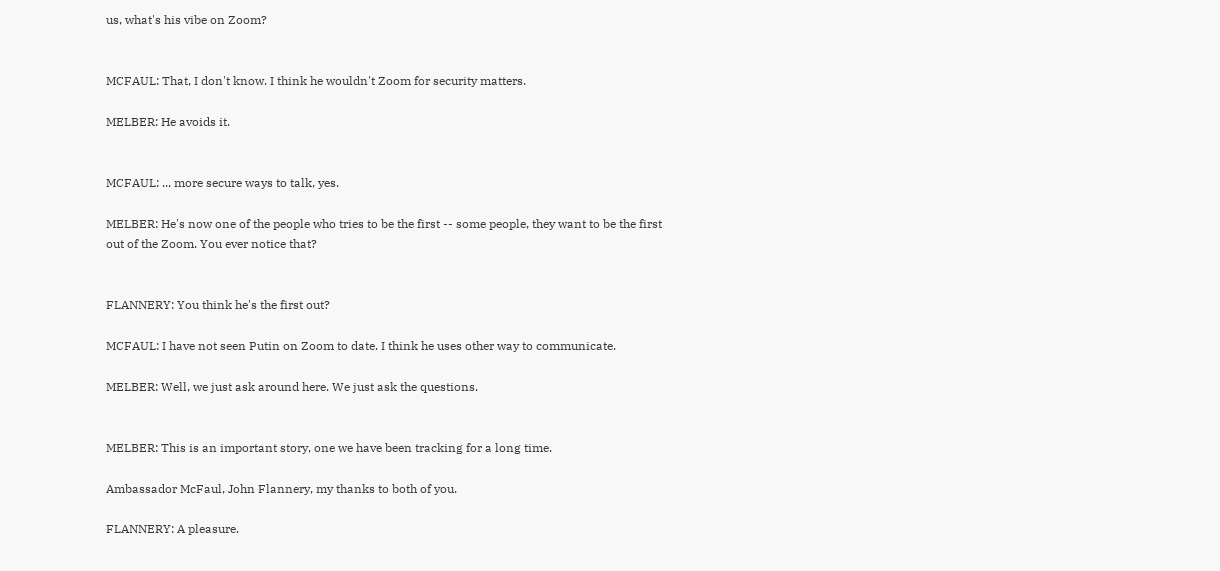us, what's his vibe on Zoom?


MCFAUL: That, I don't know. I think he wouldn't Zoom for security matters.

MELBER: He avoids it.


MCFAUL: ... more secure ways to talk, yes.

MELBER: He's now one of the people who tries to be the first -- some people, they want to be the first out of the Zoom. You ever notice that?


FLANNERY: You think he's the first out?

MCFAUL: I have not seen Putin on Zoom to date. I think he uses other way to communicate.

MELBER: Well, we just ask around here. We just ask the questions.


MELBER: This is an important story, one we have been tracking for a long time.

Ambassador McFaul, John Flannery, my thanks to both of you.

FLANNERY: A pleasure.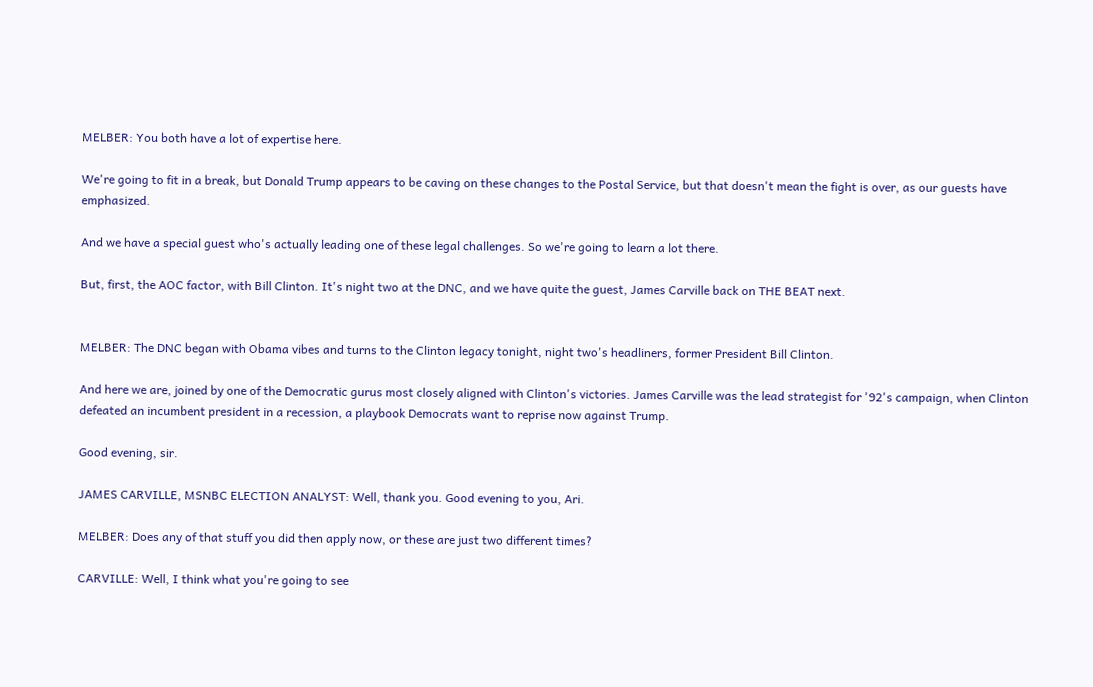MELBER: You both have a lot of expertise here.

We're going to fit in a break, but Donald Trump appears to be caving on these changes to the Postal Service, but that doesn't mean the fight is over, as our guests have emphasized.

And we have a special guest who's actually leading one of these legal challenges. So we're going to learn a lot there.

But, first, the AOC factor, with Bill Clinton. It's night two at the DNC, and we have quite the guest, James Carville back on THE BEAT next.


MELBER: The DNC began with Obama vibes and turns to the Clinton legacy tonight, night two's headliners, former President Bill Clinton.

And here we are, joined by one of the Democratic gurus most closely aligned with Clinton's victories. James Carville was the lead strategist for '92's campaign, when Clinton defeated an incumbent president in a recession, a playbook Democrats want to reprise now against Trump.

Good evening, sir.

JAMES CARVILLE, MSNBC ELECTION ANALYST: Well, thank you. Good evening to you, Ari.

MELBER: Does any of that stuff you did then apply now, or these are just two different times?

CARVILLE: Well, I think what you're going to see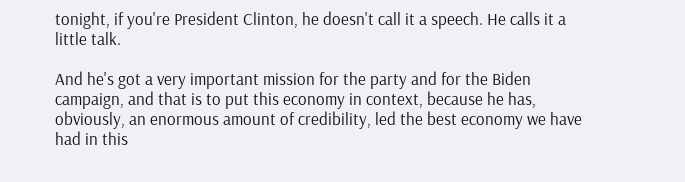tonight, if you're President Clinton, he doesn't call it a speech. He calls it a little talk.

And he's got a very important mission for the party and for the Biden campaign, and that is to put this economy in context, because he has, obviously, an enormous amount of credibility, led the best economy we have had in this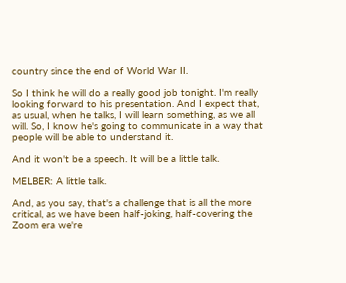country since the end of World War II.

So I think he will do a really good job tonight. I'm really looking forward to his presentation. And I expect that, as usual, when he talks, I will learn something, as we all will. So, I know he's going to communicate in a way that people will be able to understand it.

And it won't be a speech. It will be a little talk.

MELBER: A little talk.

And, as you say, that's a challenge that is all the more critical, as we have been half-joking, half-covering the Zoom era we're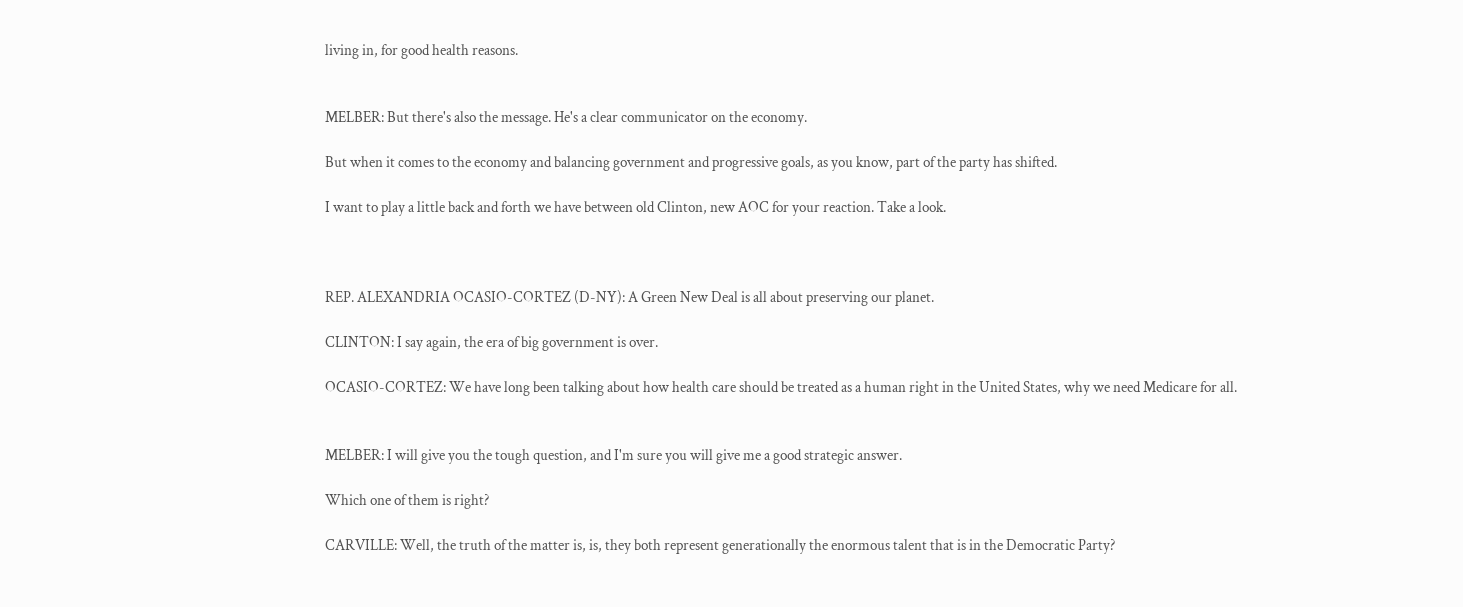living in, for good health reasons.


MELBER: But there's also the message. He's a clear communicator on the economy.

But when it comes to the economy and balancing government and progressive goals, as you know, part of the party has shifted.

I want to play a little back and forth we have between old Clinton, new AOC for your reaction. Take a look.



REP. ALEXANDRIA OCASIO-CORTEZ (D-NY): A Green New Deal is all about preserving our planet.

CLINTON: I say again, the era of big government is over.

OCASIO-CORTEZ: We have long been talking about how health care should be treated as a human right in the United States, why we need Medicare for all.


MELBER: I will give you the tough question, and I'm sure you will give me a good strategic answer.

Which one of them is right?

CARVILLE: Well, the truth of the matter is, is, they both represent generationally the enormous talent that is in the Democratic Party?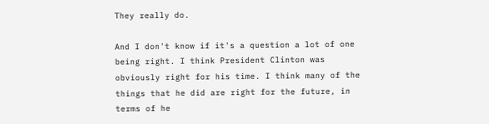They really do.

And I don't know if it's a question a lot of one being right. I think President Clinton was obviously right for his time. I think many of the things that he did are right for the future, in terms of he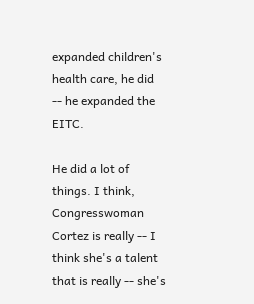expanded children's health care, he did -- he expanded the EITC.

He did a lot of things. I think, Congresswoman Cortez is really -- I think she's a talent that is really -- she's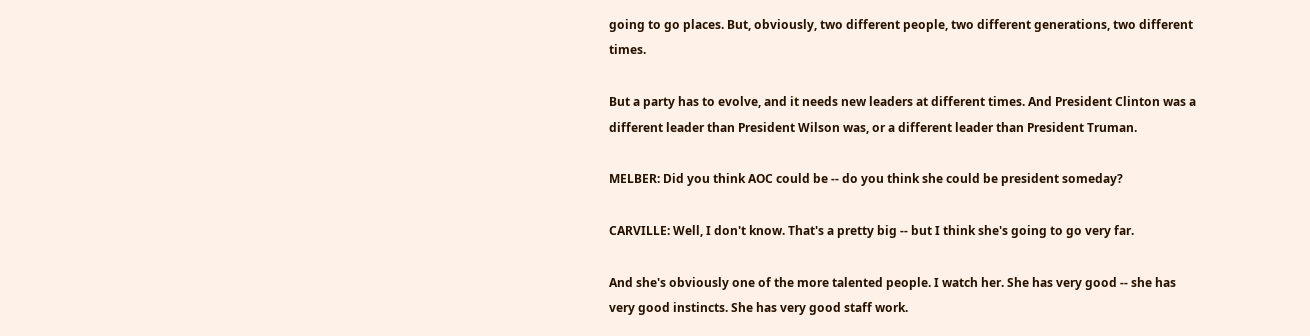going to go places. But, obviously, two different people, two different generations, two different times.

But a party has to evolve, and it needs new leaders at different times. And President Clinton was a different leader than President Wilson was, or a different leader than President Truman.

MELBER: Did you think AOC could be -- do you think she could be president someday?

CARVILLE: Well, I don't know. That's a pretty big -- but I think she's going to go very far.

And she's obviously one of the more talented people. I watch her. She has very good -- she has very good instincts. She has very good staff work.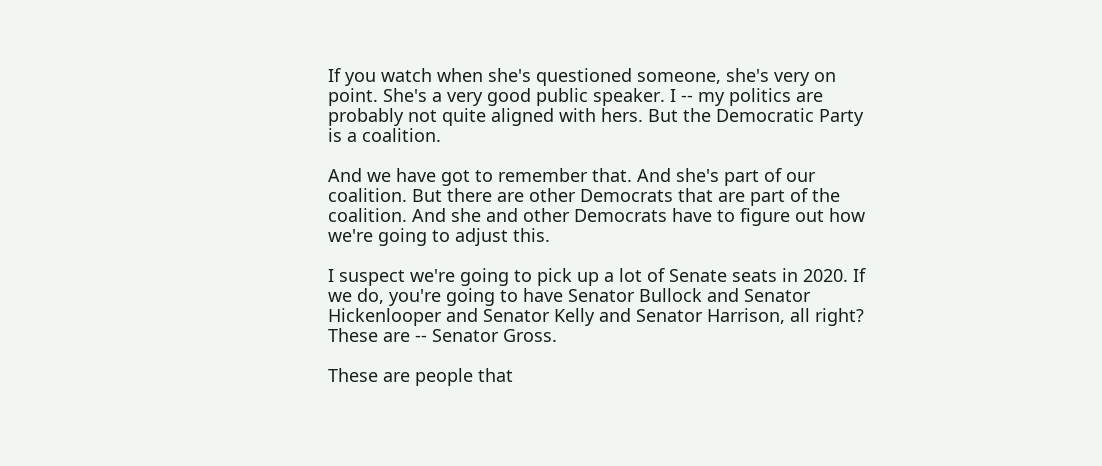If you watch when she's questioned someone, she's very on point. She's a very good public speaker. I -- my politics are probably not quite aligned with hers. But the Democratic Party is a coalition.

And we have got to remember that. And she's part of our coalition. But there are other Democrats that are part of the coalition. And she and other Democrats have to figure out how we're going to adjust this.

I suspect we're going to pick up a lot of Senate seats in 2020. If we do, you're going to have Senator Bullock and Senator Hickenlooper and Senator Kelly and Senator Harrison, all right? These are -- Senator Gross.

These are people that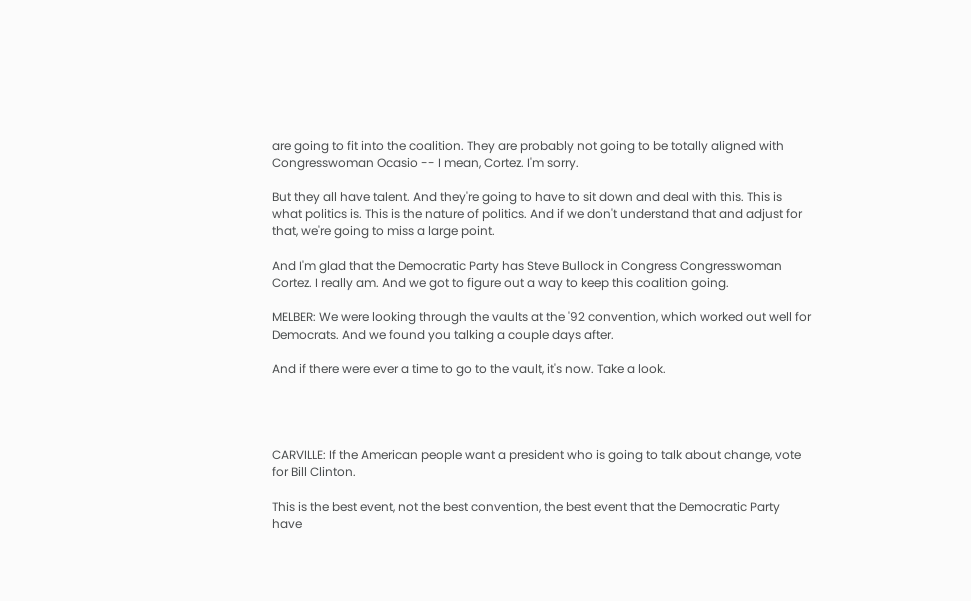are going to fit into the coalition. They are probably not going to be totally aligned with Congresswoman Ocasio -- I mean, Cortez. I'm sorry.

But they all have talent. And they're going to have to sit down and deal with this. This is what politics is. This is the nature of politics. And if we don't understand that and adjust for that, we're going to miss a large point.

And I'm glad that the Democratic Party has Steve Bullock in Congress Congresswoman Cortez. I really am. And we got to figure out a way to keep this coalition going.

MELBER: We were looking through the vaults at the '92 convention, which worked out well for Democrats. And we found you talking a couple days after.

And if there were ever a time to go to the vault, it's now. Take a look.




CARVILLE: If the American people want a president who is going to talk about change, vote for Bill Clinton.

This is the best event, not the best convention, the best event that the Democratic Party have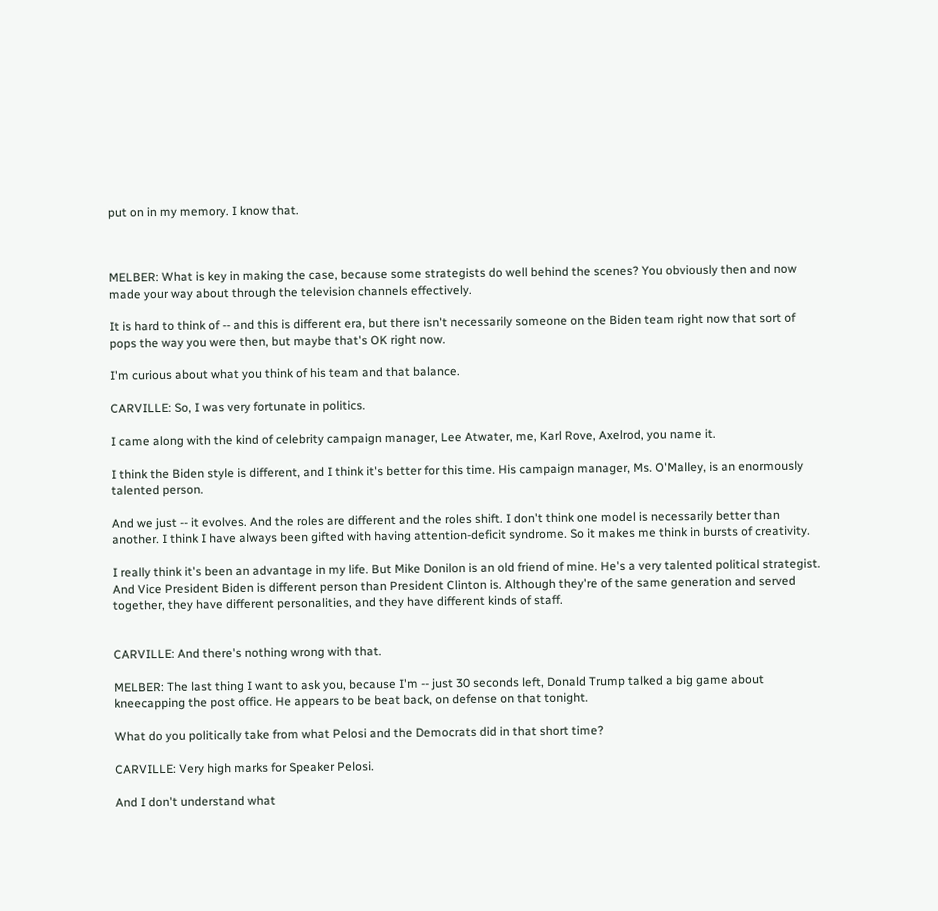put on in my memory. I know that.



MELBER: What is key in making the case, because some strategists do well behind the scenes? You obviously then and now made your way about through the television channels effectively.

It is hard to think of -- and this is different era, but there isn't necessarily someone on the Biden team right now that sort of pops the way you were then, but maybe that's OK right now.

I'm curious about what you think of his team and that balance.

CARVILLE: So, I was very fortunate in politics.

I came along with the kind of celebrity campaign manager, Lee Atwater, me, Karl Rove, Axelrod, you name it.

I think the Biden style is different, and I think it's better for this time. His campaign manager, Ms. O'Malley, is an enormously talented person.

And we just -- it evolves. And the roles are different and the roles shift. I don't think one model is necessarily better than another. I think I have always been gifted with having attention-deficit syndrome. So it makes me think in bursts of creativity.

I really think it's been an advantage in my life. But Mike Donilon is an old friend of mine. He's a very talented political strategist. And Vice President Biden is different person than President Clinton is. Although they're of the same generation and served together, they have different personalities, and they have different kinds of staff.


CARVILLE: And there's nothing wrong with that.

MELBER: The last thing I want to ask you, because I'm -- just 30 seconds left, Donald Trump talked a big game about kneecapping the post office. He appears to be beat back, on defense on that tonight.

What do you politically take from what Pelosi and the Democrats did in that short time?

CARVILLE: Very high marks for Speaker Pelosi.

And I don't understand what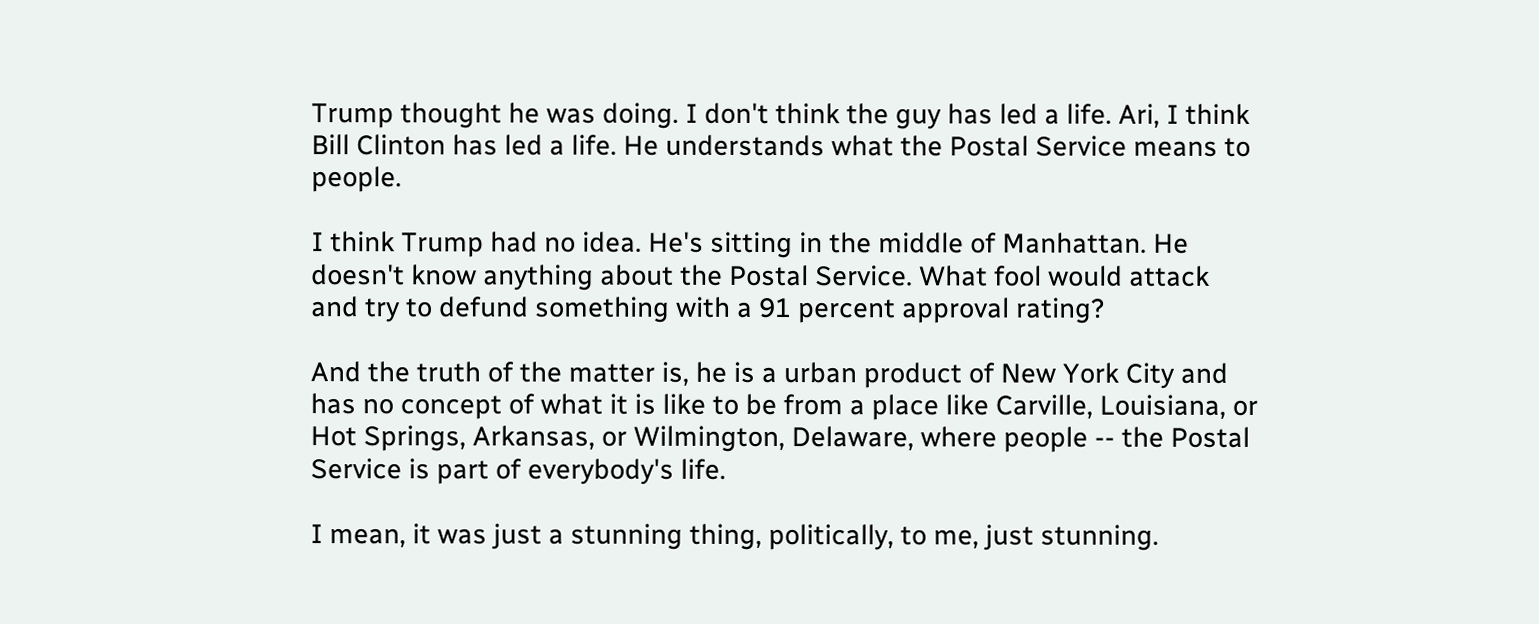Trump thought he was doing. I don't think the guy has led a life. Ari, I think Bill Clinton has led a life. He understands what the Postal Service means to people.

I think Trump had no idea. He's sitting in the middle of Manhattan. He doesn't know anything about the Postal Service. What fool would attack and try to defund something with a 91 percent approval rating?

And the truth of the matter is, he is a urban product of New York City and has no concept of what it is like to be from a place like Carville, Louisiana, or Hot Springs, Arkansas, or Wilmington, Delaware, where people -- the Postal Service is part of everybody's life.

I mean, it was just a stunning thing, politically, to me, just stunning.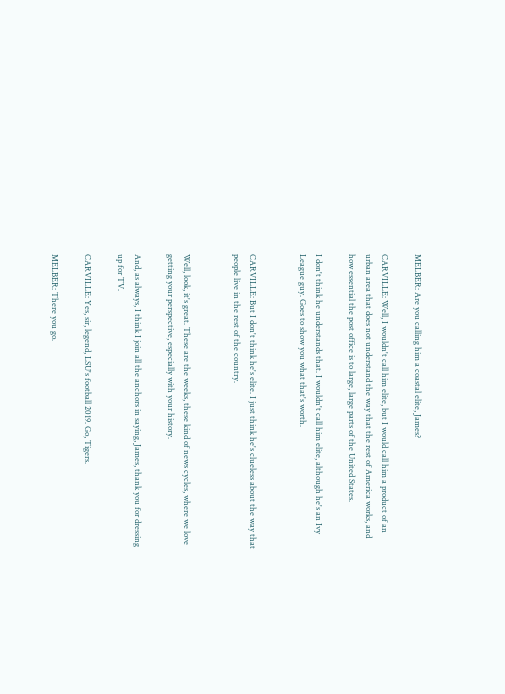MELBER: Are you calling him a coastal elite, James?

CARVILLE: Well, I wouldn't call him elite, but I would call him a product of an urban area that does not understand the way that the rest of America works, and how essential the post office is to large, large parts of the United States.

I don't think he understands that. I wouldn't call him elite, although he's an Ivy League guy. Goes to show you what that's worth.


CARVILLE: But I don't think he's elite. I just think he's clueless about the way that people live in the rest of the country.


Well, look, it's great. These are the weeks, these kind of news cycles, where we love getting your perspective, especially with your history.

And, as always, I think I join all the anchors in saying, James, thank you for dressing up for TV.

CARVILLE: Yes, sir, legend, LSU's football 2019. Go, Tigers.

MELBER: There you go.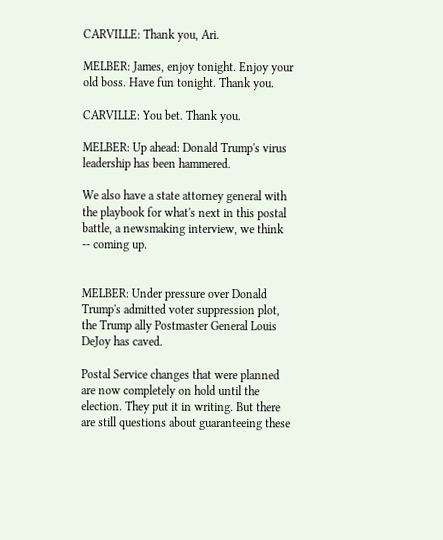CARVILLE: Thank you, Ari.

MELBER: James, enjoy tonight. Enjoy your old boss. Have fun tonight. Thank you.

CARVILLE: You bet. Thank you.

MELBER: Up ahead: Donald Trump's virus leadership has been hammered.

We also have a state attorney general with the playbook for what's next in this postal battle, a newsmaking interview, we think -- coming up.


MELBER: Under pressure over Donald Trump's admitted voter suppression plot, the Trump ally Postmaster General Louis DeJoy has caved.

Postal Service changes that were planned are now completely on hold until the election. They put it in writing. But there are still questions about guaranteeing these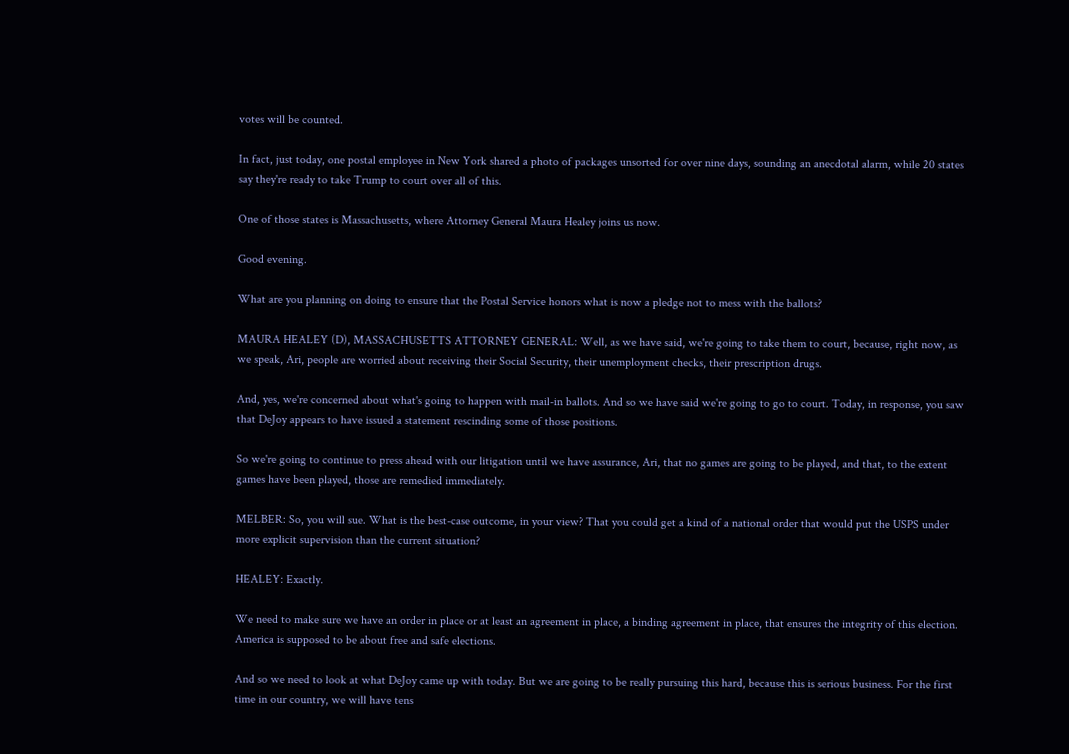votes will be counted.

In fact, just today, one postal employee in New York shared a photo of packages unsorted for over nine days, sounding an anecdotal alarm, while 20 states say they're ready to take Trump to court over all of this.

One of those states is Massachusetts, where Attorney General Maura Healey joins us now.

Good evening.

What are you planning on doing to ensure that the Postal Service honors what is now a pledge not to mess with the ballots?

MAURA HEALEY (D), MASSACHUSETTS ATTORNEY GENERAL: Well, as we have said, we're going to take them to court, because, right now, as we speak, Ari, people are worried about receiving their Social Security, their unemployment checks, their prescription drugs.

And, yes, we're concerned about what's going to happen with mail-in ballots. And so we have said we're going to go to court. Today, in response, you saw that DeJoy appears to have issued a statement rescinding some of those positions.

So we're going to continue to press ahead with our litigation until we have assurance, Ari, that no games are going to be played, and that, to the extent games have been played, those are remedied immediately.

MELBER: So, you will sue. What is the best-case outcome, in your view? That you could get a kind of a national order that would put the USPS under more explicit supervision than the current situation?

HEALEY: Exactly.

We need to make sure we have an order in place or at least an agreement in place, a binding agreement in place, that ensures the integrity of this election. America is supposed to be about free and safe elections.

And so we need to look at what DeJoy came up with today. But we are going to be really pursuing this hard, because this is serious business. For the first time in our country, we will have tens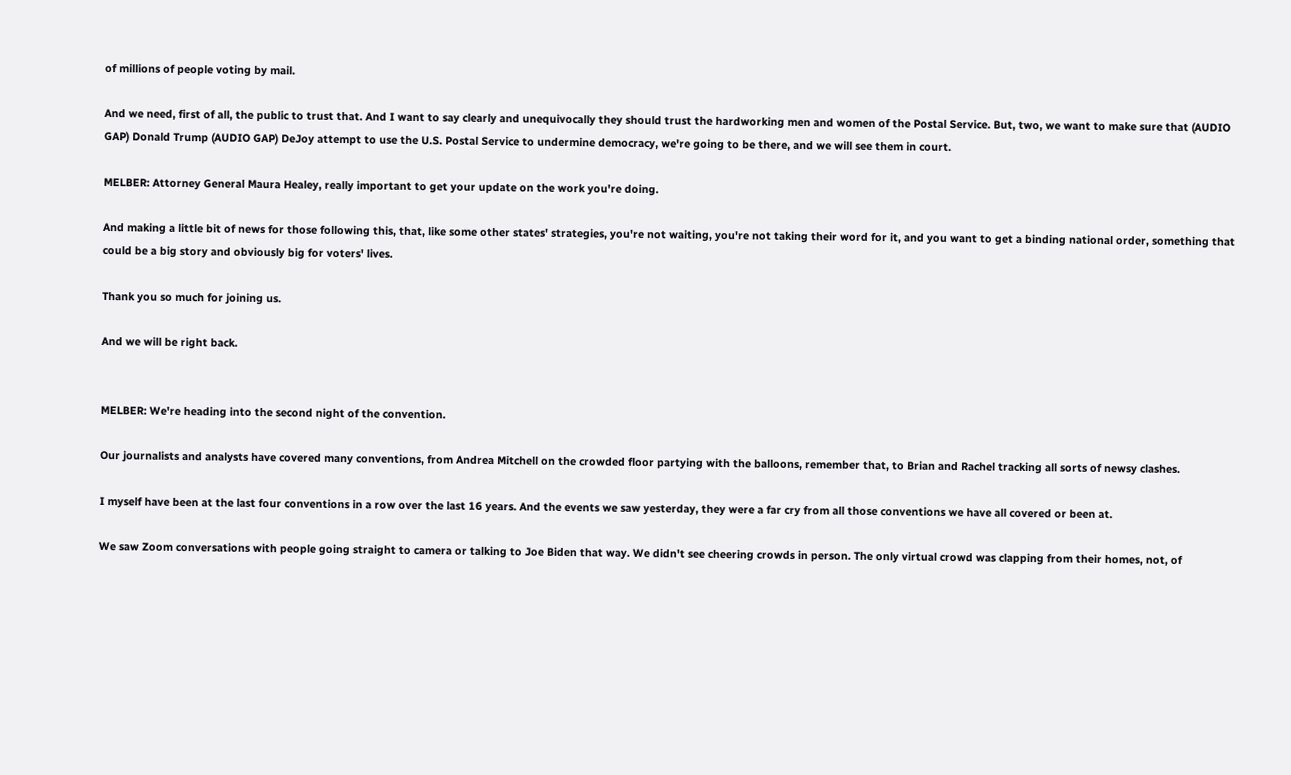of millions of people voting by mail.

And we need, first of all, the public to trust that. And I want to say clearly and unequivocally they should trust the hardworking men and women of the Postal Service. But, two, we want to make sure that (AUDIO GAP) Donald Trump (AUDIO GAP) DeJoy attempt to use the U.S. Postal Service to undermine democracy, we're going to be there, and we will see them in court.

MELBER: Attorney General Maura Healey, really important to get your update on the work you're doing.

And making a little bit of news for those following this, that, like some other states' strategies, you're not waiting, you're not taking their word for it, and you want to get a binding national order, something that could be a big story and obviously big for voters' lives.

Thank you so much for joining us.

And we will be right back.


MELBER: We're heading into the second night of the convention.

Our journalists and analysts have covered many conventions, from Andrea Mitchell on the crowded floor partying with the balloons, remember that, to Brian and Rachel tracking all sorts of newsy clashes.

I myself have been at the last four conventions in a row over the last 16 years. And the events we saw yesterday, they were a far cry from all those conventions we have all covered or been at.

We saw Zoom conversations with people going straight to camera or talking to Joe Biden that way. We didn't see cheering crowds in person. The only virtual crowd was clapping from their homes, not, of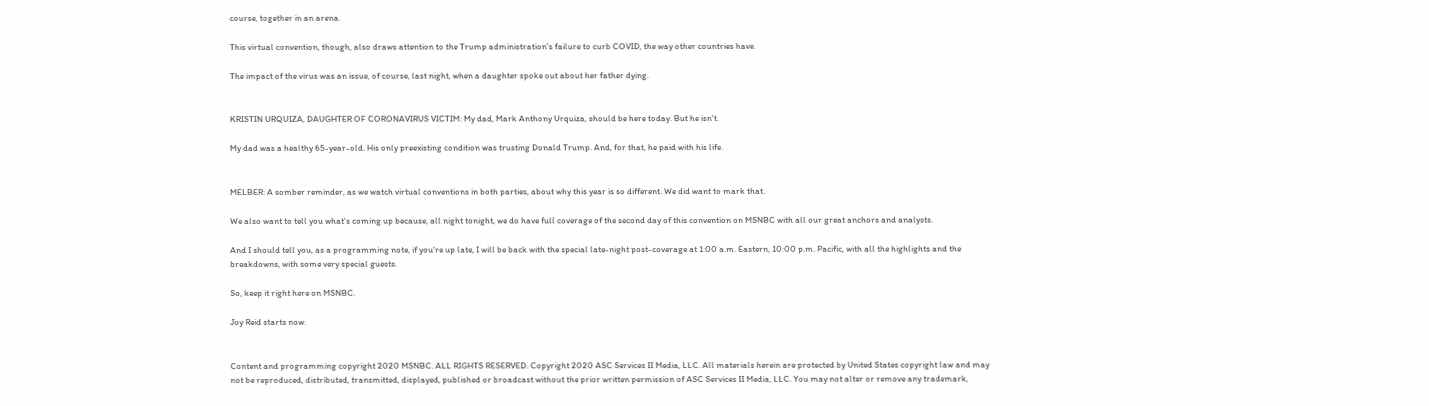course, together in an arena.

This virtual convention, though, also draws attention to the Trump administration's failure to curb COVID, the way other countries have.

The impact of the virus was an issue, of course, last night, when a daughter spoke out about her father dying.


KRISTIN URQUIZA, DAUGHTER OF CORONAVIRUS VICTIM: My dad, Mark Anthony Urquiza, should be here today. But he isn't.

My dad was a healthy 65-year-old. His only preexisting condition was trusting Donald Trump. And, for that, he paid with his life.


MELBER: A somber reminder, as we watch virtual conventions in both parties, about why this year is so different. We did want to mark that.

We also want to tell you what's coming up because, all night tonight, we do have full coverage of the second day of this convention on MSNBC with all our great anchors and analysts.

And I should tell you, as a programming note, if you're up late, I will be back with the special late-night post-coverage at 1:00 a.m. Eastern, 10:00 p.m. Pacific, with all the highlights and the breakdowns, with some very special guests.

So, keep it right here on MSNBC.

Joy Reid starts now.


Content and programming copyright 2020 MSNBC. ALL RIGHTS RESERVED. Copyright 2020 ASC Services II Media, LLC. All materials herein are protected by United States copyright law and may not be reproduced, distributed, transmitted, displayed, published or broadcast without the prior written permission of ASC Services II Media, LLC. You may not alter or remove any trademark,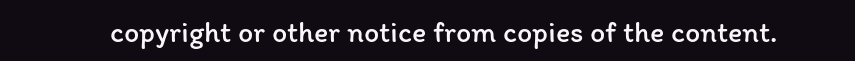copyright or other notice from copies of the content.